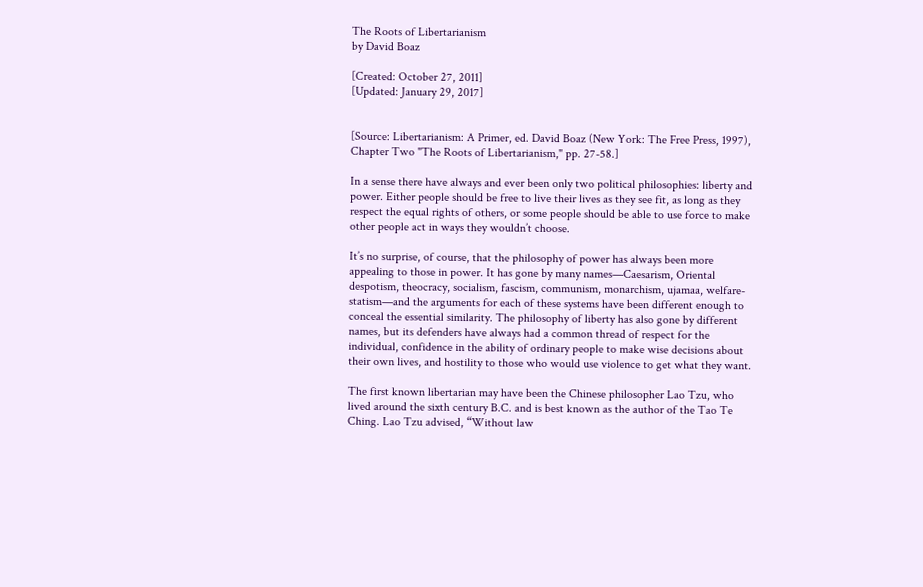The Roots of Libertarianism
by David Boaz

[Created: October 27, 2011]
[Updated: January 29, 2017]


[Source: Libertarianism: A Primer, ed. David Boaz (New York: The Free Press, 1997), Chapter Two "The Roots of Libertarianism," pp. 27-58.]

In a sense there have always and ever been only two political philosophies: liberty and power. Either people should be free to live their lives as they see fit, as long as they respect the equal rights of others, or some people should be able to use force to make other people act in ways they wouldn’t choose.

It’s no surprise, of course, that the philosophy of power has always been more appealing to those in power. It has gone by many names—Caesarism, Oriental despotism, theocracy, socialism, fascism, communism, monarchism, ujamaa, welfare-statism—and the arguments for each of these systems have been different enough to conceal the essential similarity. The philosophy of liberty has also gone by different names, but its defenders have always had a common thread of respect for the individual, confidence in the ability of ordinary people to make wise decisions about their own lives, and hostility to those who would use violence to get what they want.

The first known libertarian may have been the Chinese philosopher Lao Tzu, who lived around the sixth century B.C. and is best known as the author of the Tao Te Ching. Lao Tzu advised, “Without law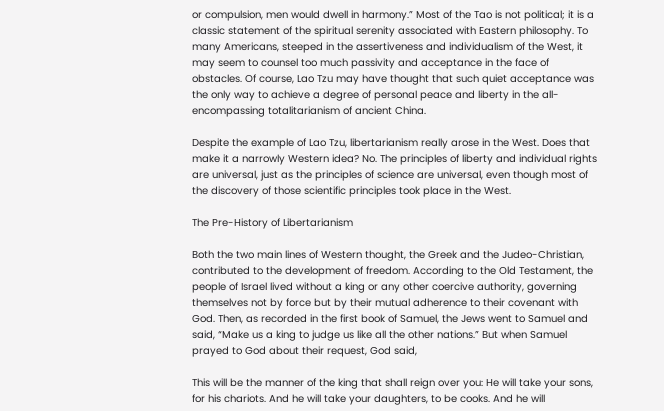or compulsion, men would dwell in harmony.” Most of the Tao is not political; it is a classic statement of the spiritual serenity associated with Eastern philosophy. To many Americans, steeped in the assertiveness and individualism of the West, it may seem to counsel too much passivity and acceptance in the face of obstacles. Of course, Lao Tzu may have thought that such quiet acceptance was the only way to achieve a degree of personal peace and liberty in the all-encompassing totalitarianism of ancient China.

Despite the example of Lao Tzu, libertarianism really arose in the West. Does that make it a narrowly Western idea? No. The principles of liberty and individual rights are universal, just as the principles of science are universal, even though most of the discovery of those scientific principles took place in the West.

The Pre-History of Libertarianism

Both the two main lines of Western thought, the Greek and the Judeo-Christian, contributed to the development of freedom. According to the Old Testament, the people of Israel lived without a king or any other coercive authority, governing themselves not by force but by their mutual adherence to their covenant with God. Then, as recorded in the first book of Samuel, the Jews went to Samuel and said, “Make us a king to judge us like all the other nations.” But when Samuel prayed to God about their request, God said,

This will be the manner of the king that shall reign over you: He will take your sons, for his chariots. And he will take your daughters, to be cooks. And he will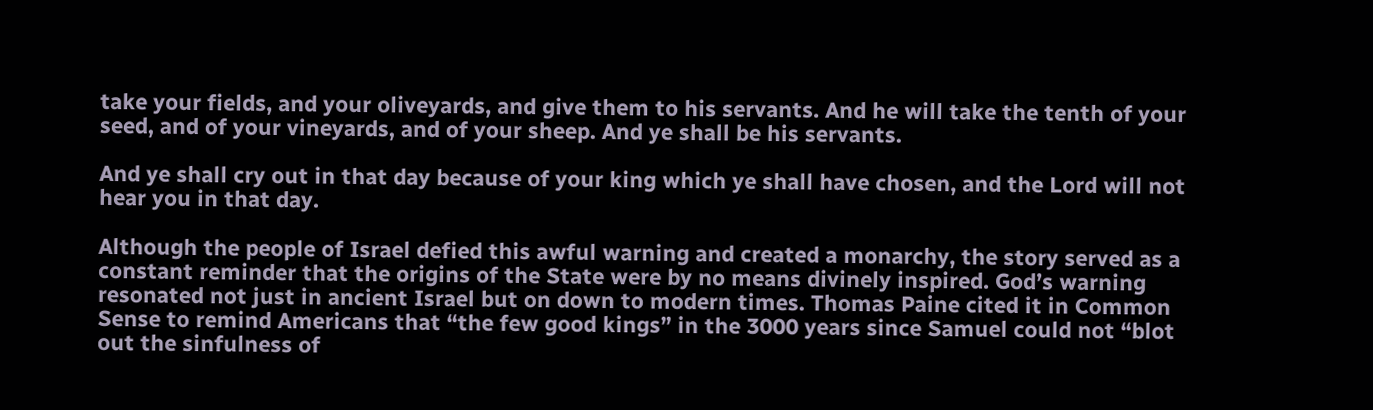take your fields, and your oliveyards, and give them to his servants. And he will take the tenth of your seed, and of your vineyards, and of your sheep. And ye shall be his servants.

And ye shall cry out in that day because of your king which ye shall have chosen, and the Lord will not hear you in that day.

Although the people of Israel defied this awful warning and created a monarchy, the story served as a constant reminder that the origins of the State were by no means divinely inspired. God’s warning resonated not just in ancient Israel but on down to modern times. Thomas Paine cited it in Common Sense to remind Americans that “the few good kings” in the 3000 years since Samuel could not “blot out the sinfulness of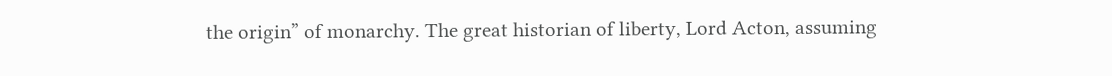the origin” of monarchy. The great historian of liberty, Lord Acton, assuming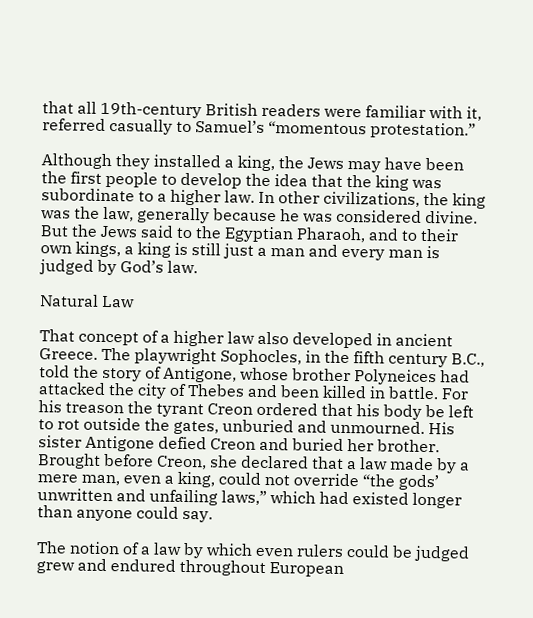that all 19th-century British readers were familiar with it, referred casually to Samuel’s “momentous protestation.”

Although they installed a king, the Jews may have been the first people to develop the idea that the king was subordinate to a higher law. In other civilizations, the king was the law, generally because he was considered divine. But the Jews said to the Egyptian Pharaoh, and to their own kings, a king is still just a man and every man is judged by God’s law.

Natural Law

That concept of a higher law also developed in ancient Greece. The playwright Sophocles, in the fifth century B.C., told the story of Antigone, whose brother Polyneices had attacked the city of Thebes and been killed in battle. For his treason the tyrant Creon ordered that his body be left to rot outside the gates, unburied and unmourned. His sister Antigone defied Creon and buried her brother. Brought before Creon, she declared that a law made by a mere man, even a king, could not override “the gods’ unwritten and unfailing laws,” which had existed longer than anyone could say.

The notion of a law by which even rulers could be judged grew and endured throughout European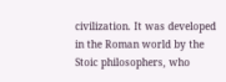civilization. It was developed in the Roman world by the Stoic philosophers, who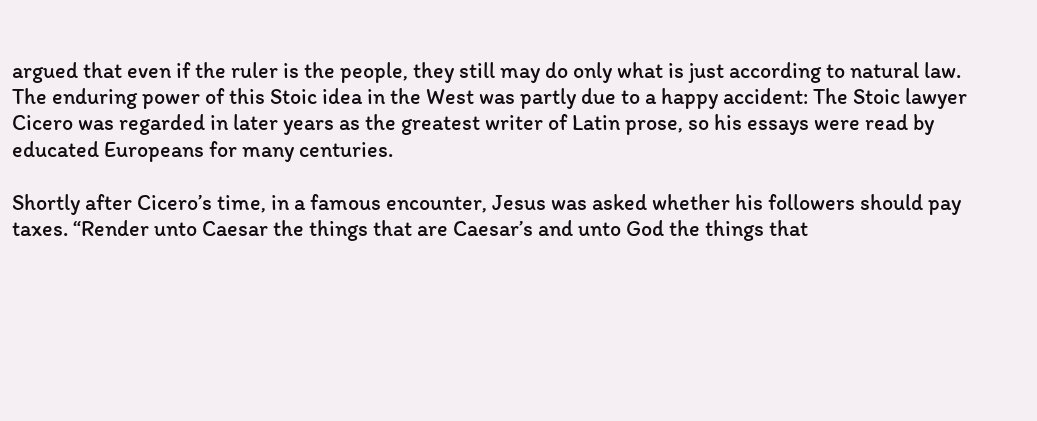argued that even if the ruler is the people, they still may do only what is just according to natural law. The enduring power of this Stoic idea in the West was partly due to a happy accident: The Stoic lawyer Cicero was regarded in later years as the greatest writer of Latin prose, so his essays were read by educated Europeans for many centuries.

Shortly after Cicero’s time, in a famous encounter, Jesus was asked whether his followers should pay taxes. “Render unto Caesar the things that are Caesar’s and unto God the things that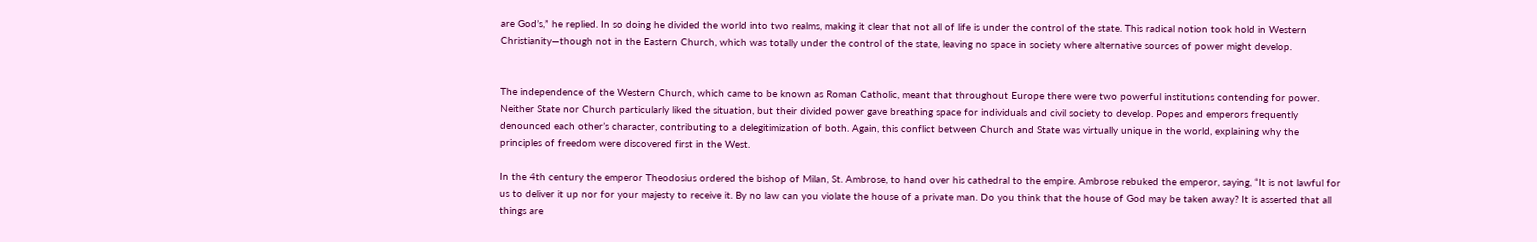are God’s,” he replied. In so doing he divided the world into two realms, making it clear that not all of life is under the control of the state. This radical notion took hold in Western Christianity—though not in the Eastern Church, which was totally under the control of the state, leaving no space in society where alternative sources of power might develop.


The independence of the Western Church, which came to be known as Roman Catholic, meant that throughout Europe there were two powerful institutions contending for power. Neither State nor Church particularly liked the situation, but their divided power gave breathing space for individuals and civil society to develop. Popes and emperors frequently denounced each other’s character, contributing to a delegitimization of both. Again, this conflict between Church and State was virtually unique in the world, explaining why the principles of freedom were discovered first in the West.

In the 4th century the emperor Theodosius ordered the bishop of Milan, St. Ambrose, to hand over his cathedral to the empire. Ambrose rebuked the emperor, saying, “It is not lawful for us to deliver it up nor for your majesty to receive it. By no law can you violate the house of a private man. Do you think that the house of God may be taken away? It is asserted that all things are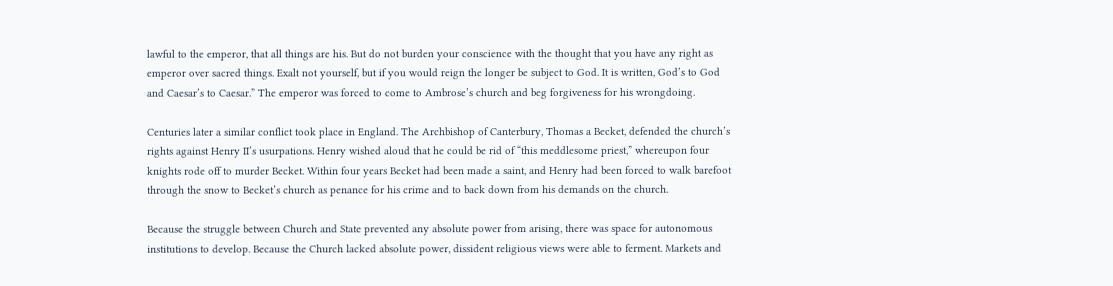lawful to the emperor, that all things are his. But do not burden your conscience with the thought that you have any right as emperor over sacred things. Exalt not yourself, but if you would reign the longer be subject to God. It is written, God’s to God and Caesar’s to Caesar.” The emperor was forced to come to Ambrose’s church and beg forgiveness for his wrongdoing.

Centuries later a similar conflict took place in England. The Archbishop of Canterbury, Thomas a Becket, defended the church’s rights against Henry II’s usurpations. Henry wished aloud that he could be rid of “this meddlesome priest,” whereupon four knights rode off to murder Becket. Within four years Becket had been made a saint, and Henry had been forced to walk barefoot through the snow to Becket’s church as penance for his crime and to back down from his demands on the church.

Because the struggle between Church and State prevented any absolute power from arising, there was space for autonomous institutions to develop. Because the Church lacked absolute power, dissident religious views were able to ferment. Markets and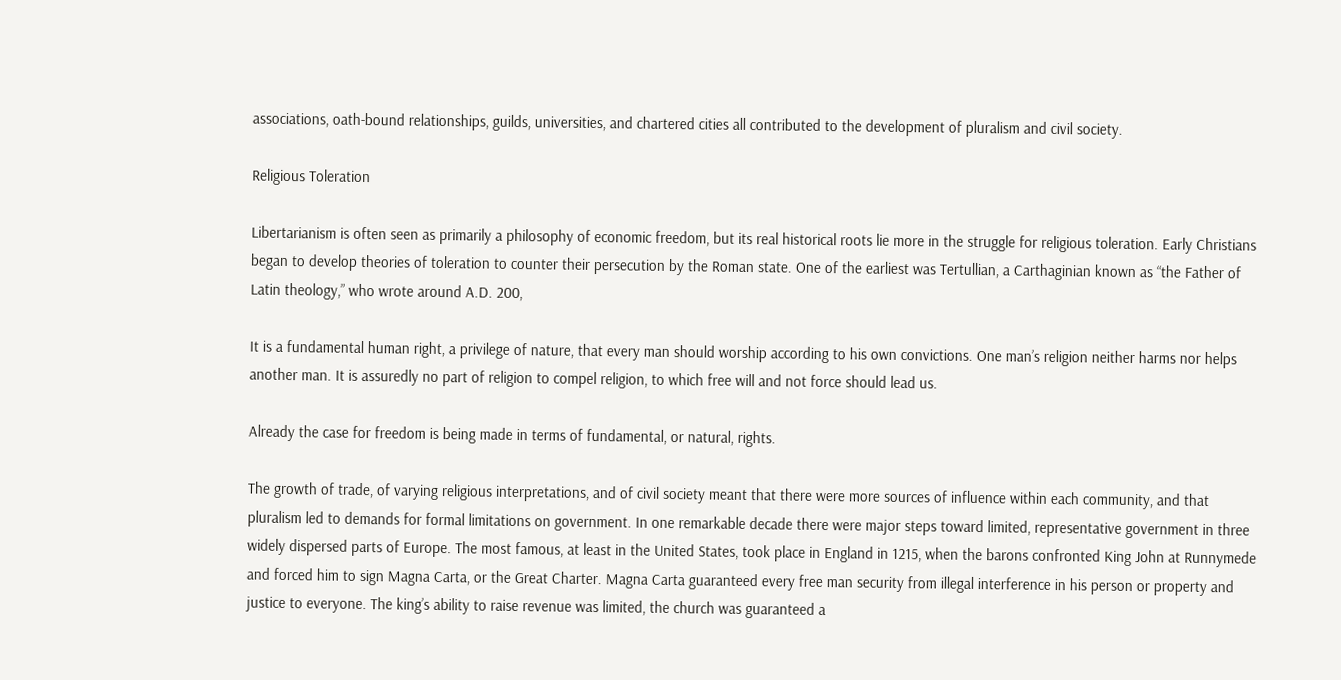associations, oath-bound relationships, guilds, universities, and chartered cities all contributed to the development of pluralism and civil society.

Religious Toleration

Libertarianism is often seen as primarily a philosophy of economic freedom, but its real historical roots lie more in the struggle for religious toleration. Early Christians began to develop theories of toleration to counter their persecution by the Roman state. One of the earliest was Tertullian, a Carthaginian known as “the Father of Latin theology,” who wrote around A.D. 200,

It is a fundamental human right, a privilege of nature, that every man should worship according to his own convictions. One man’s religion neither harms nor helps another man. It is assuredly no part of religion to compel religion, to which free will and not force should lead us.

Already the case for freedom is being made in terms of fundamental, or natural, rights.

The growth of trade, of varying religious interpretations, and of civil society meant that there were more sources of influence within each community, and that pluralism led to demands for formal limitations on government. In one remarkable decade there were major steps toward limited, representative government in three widely dispersed parts of Europe. The most famous, at least in the United States, took place in England in 1215, when the barons confronted King John at Runnymede and forced him to sign Magna Carta, or the Great Charter. Magna Carta guaranteed every free man security from illegal interference in his person or property and justice to everyone. The king’s ability to raise revenue was limited, the church was guaranteed a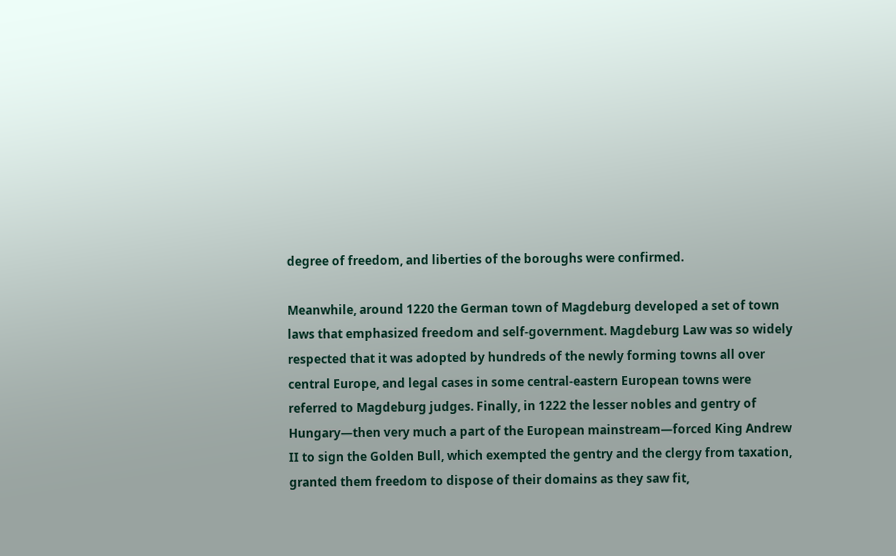degree of freedom, and liberties of the boroughs were confirmed.

Meanwhile, around 1220 the German town of Magdeburg developed a set of town laws that emphasized freedom and self-government. Magdeburg Law was so widely respected that it was adopted by hundreds of the newly forming towns all over central Europe, and legal cases in some central-eastern European towns were referred to Magdeburg judges. Finally, in 1222 the lesser nobles and gentry of Hungary—then very much a part of the European mainstream—forced King Andrew II to sign the Golden Bull, which exempted the gentry and the clergy from taxation, granted them freedom to dispose of their domains as they saw fit,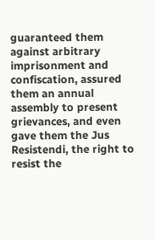guaranteed them against arbitrary imprisonment and confiscation, assured them an annual assembly to present grievances, and even gave them the Jus Resistendi, the right to resist the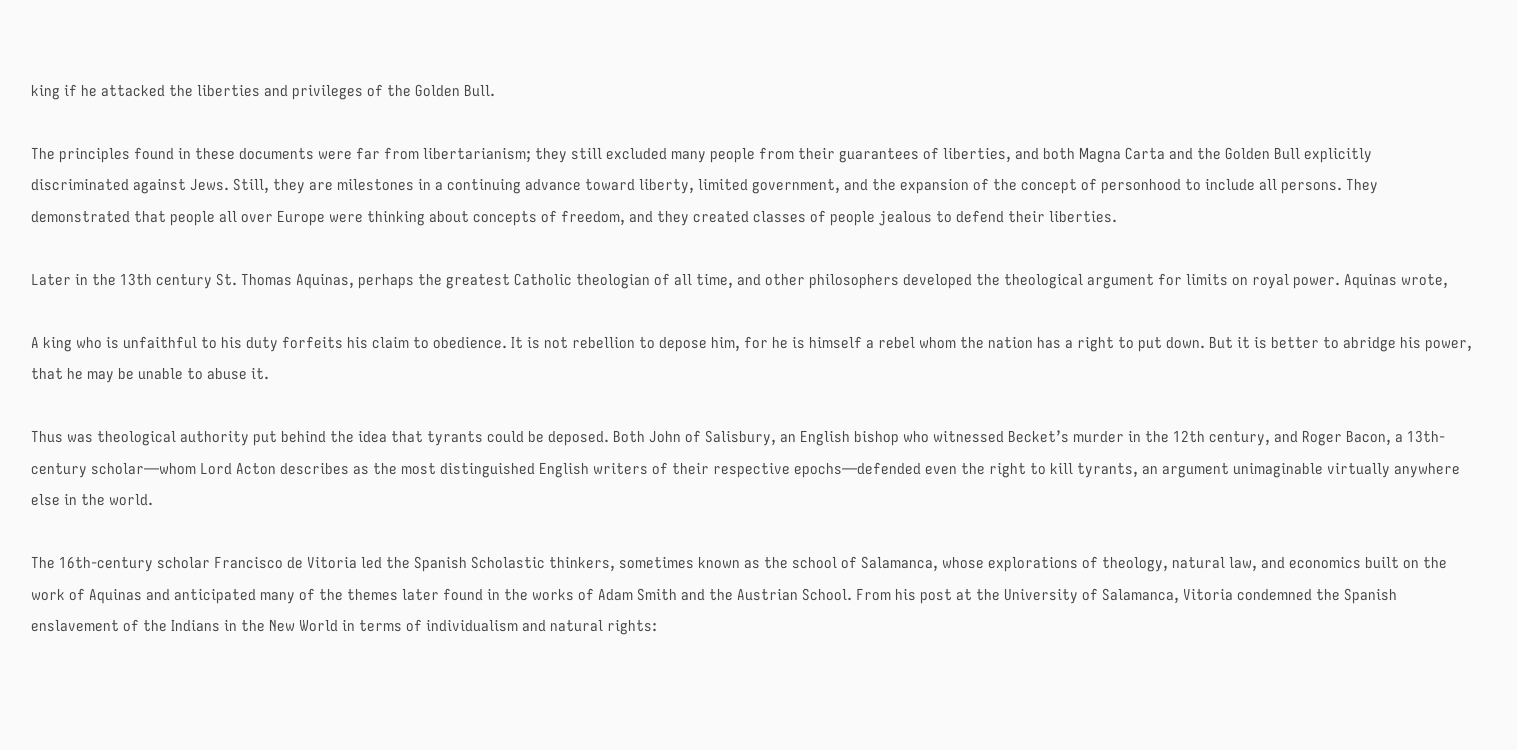king if he attacked the liberties and privileges of the Golden Bull.

The principles found in these documents were far from libertarianism; they still excluded many people from their guarantees of liberties, and both Magna Carta and the Golden Bull explicitly discriminated against Jews. Still, they are milestones in a continuing advance toward liberty, limited government, and the expansion of the concept of personhood to include all persons. They demonstrated that people all over Europe were thinking about concepts of freedom, and they created classes of people jealous to defend their liberties.

Later in the 13th century St. Thomas Aquinas, perhaps the greatest Catholic theologian of all time, and other philosophers developed the theological argument for limits on royal power. Aquinas wrote,

A king who is unfaithful to his duty forfeits his claim to obedience. It is not rebellion to depose him, for he is himself a rebel whom the nation has a right to put down. But it is better to abridge his power, that he may be unable to abuse it.

Thus was theological authority put behind the idea that tyrants could be deposed. Both John of Salisbury, an English bishop who witnessed Becket’s murder in the 12th century, and Roger Bacon, a 13th-century scholar—whom Lord Acton describes as the most distinguished English writers of their respective epochs—defended even the right to kill tyrants, an argument unimaginable virtually anywhere else in the world.

The 16th-century scholar Francisco de Vitoria led the Spanish Scholastic thinkers, sometimes known as the school of Salamanca, whose explorations of theology, natural law, and economics built on the work of Aquinas and anticipated many of the themes later found in the works of Adam Smith and the Austrian School. From his post at the University of Salamanca, Vitoria condemned the Spanish enslavement of the Indians in the New World in terms of individualism and natural rights: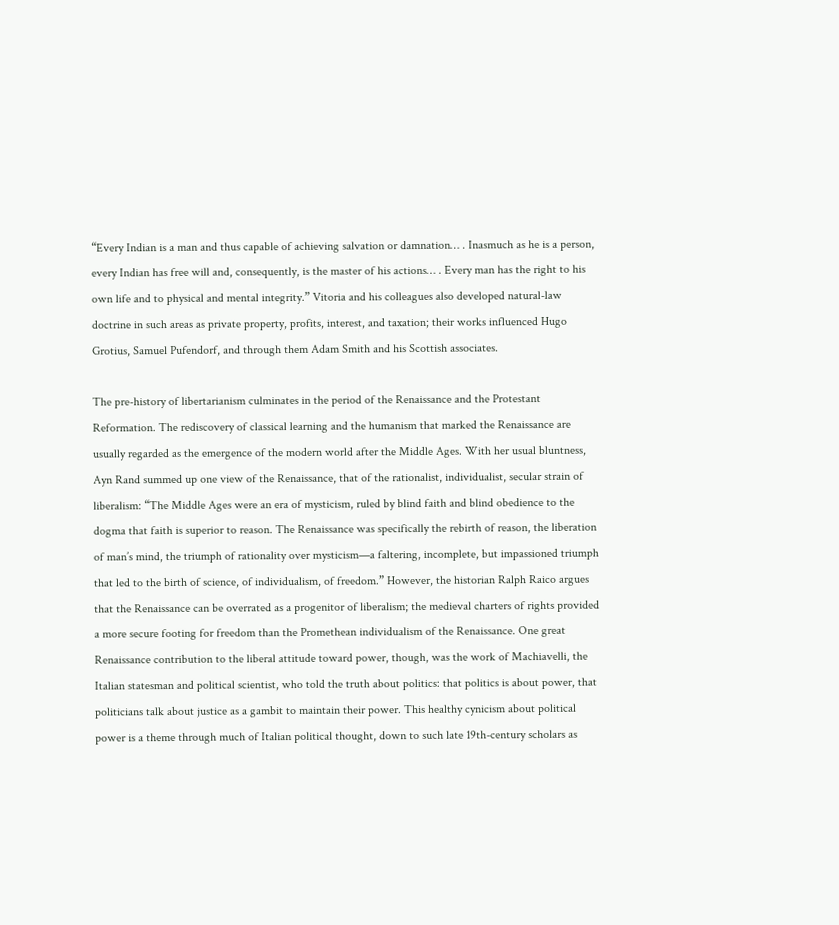“Every Indian is a man and thus capable of achieving salvation or damnation… . Inasmuch as he is a person, every Indian has free will and, consequently, is the master of his actions… . Every man has the right to his own life and to physical and mental integrity.” Vitoria and his colleagues also developed natural-law doctrine in such areas as private property, profits, interest, and taxation; their works influenced Hugo Grotius, Samuel Pufendorf, and through them Adam Smith and his Scottish associates.

The pre-history of libertarianism culminates in the period of the Renaissance and the Protestant Reformation. The rediscovery of classical learning and the humanism that marked the Renaissance are usually regarded as the emergence of the modern world after the Middle Ages. With her usual bluntness, Ayn Rand summed up one view of the Renaissance, that of the rationalist, individualist, secular strain of liberalism: “The Middle Ages were an era of mysticism, ruled by blind faith and blind obedience to the dogma that faith is superior to reason. The Renaissance was specifically the rebirth of reason, the liberation of man’s mind, the triumph of rationality over mysticism—a faltering, incomplete, but impassioned triumph that led to the birth of science, of individualism, of freedom.” However, the historian Ralph Raico argues that the Renaissance can be overrated as a progenitor of liberalism; the medieval charters of rights provided a more secure footing for freedom than the Promethean individualism of the Renaissance. One great Renaissance contribution to the liberal attitude toward power, though, was the work of Machiavelli, the Italian statesman and political scientist, who told the truth about politics: that politics is about power, that politicians talk about justice as a gambit to maintain their power. This healthy cynicism about political power is a theme through much of Italian political thought, down to such late 19th-century scholars as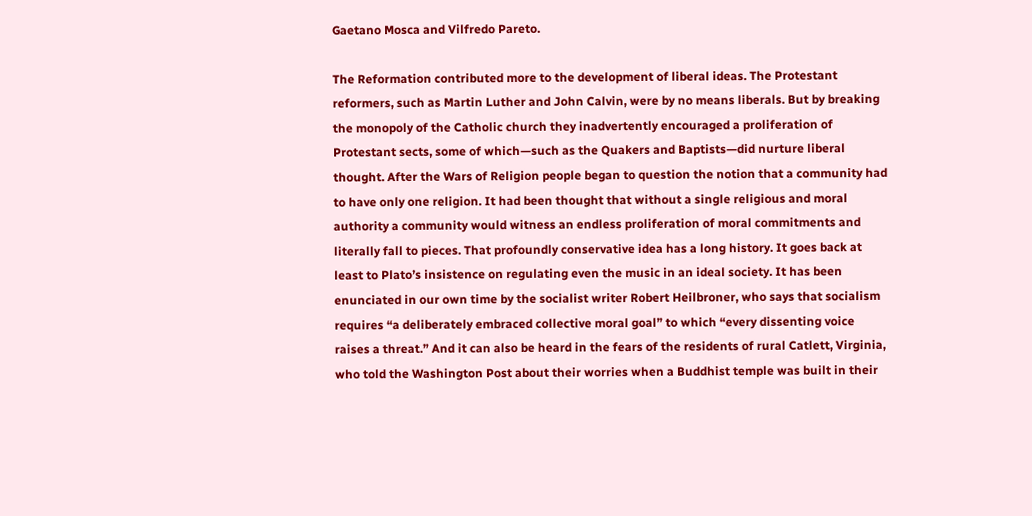Gaetano Mosca and Vilfredo Pareto.

The Reformation contributed more to the development of liberal ideas. The Protestant reformers, such as Martin Luther and John Calvin, were by no means liberals. But by breaking the monopoly of the Catholic church they inadvertently encouraged a proliferation of Protestant sects, some of which—such as the Quakers and Baptists—did nurture liberal thought. After the Wars of Religion people began to question the notion that a community had to have only one religion. It had been thought that without a single religious and moral authority a community would witness an endless proliferation of moral commitments and literally fall to pieces. That profoundly conservative idea has a long history. It goes back at least to Plato’s insistence on regulating even the music in an ideal society. It has been enunciated in our own time by the socialist writer Robert Heilbroner, who says that socialism requires “a deliberately embraced collective moral goal” to which “every dissenting voice raises a threat.” And it can also be heard in the fears of the residents of rural Catlett, Virginia, who told the Washington Post about their worries when a Buddhist temple was built in their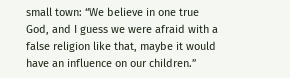small town: “We believe in one true God, and I guess we were afraid with a false religion like that, maybe it would have an influence on our children.”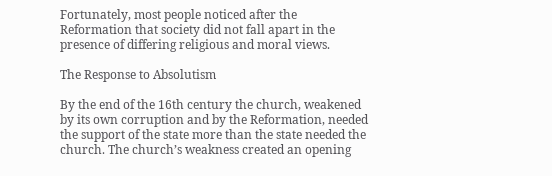Fortunately, most people noticed after the Reformation that society did not fall apart in the presence of differing religious and moral views.

The Response to Absolutism

By the end of the 16th century the church, weakened by its own corruption and by the Reformation, needed the support of the state more than the state needed the church. The church’s weakness created an opening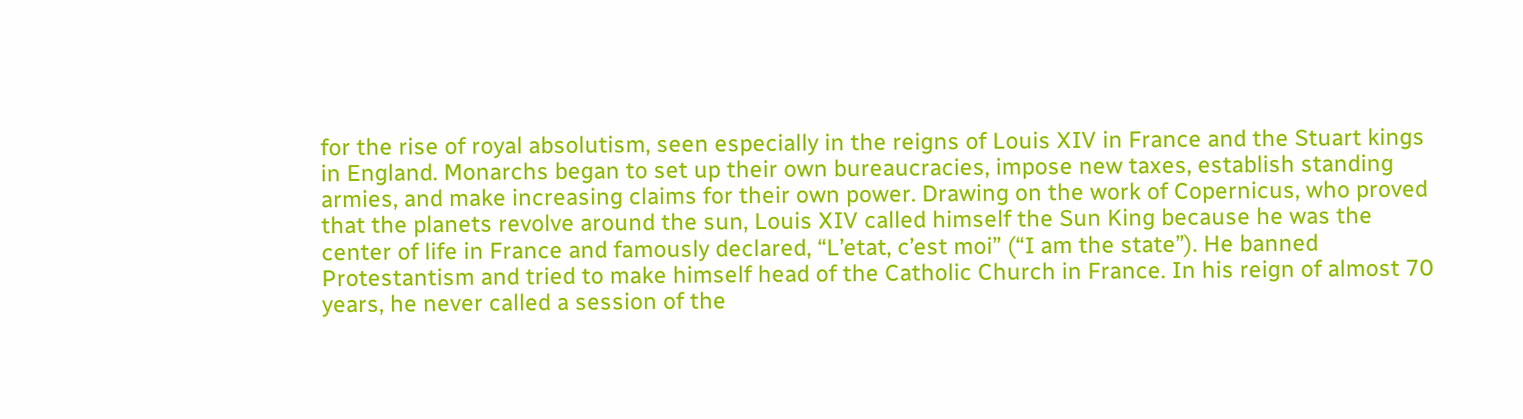for the rise of royal absolutism, seen especially in the reigns of Louis XIV in France and the Stuart kings in England. Monarchs began to set up their own bureaucracies, impose new taxes, establish standing armies, and make increasing claims for their own power. Drawing on the work of Copernicus, who proved that the planets revolve around the sun, Louis XIV called himself the Sun King because he was the center of life in France and famously declared, “L’etat, c’est moi” (“I am the state”). He banned Protestantism and tried to make himself head of the Catholic Church in France. In his reign of almost 70 years, he never called a session of the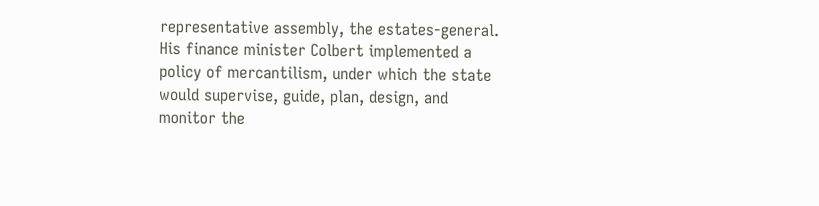representative assembly, the estates-general. His finance minister Colbert implemented a policy of mercantilism, under which the state would supervise, guide, plan, design, and monitor the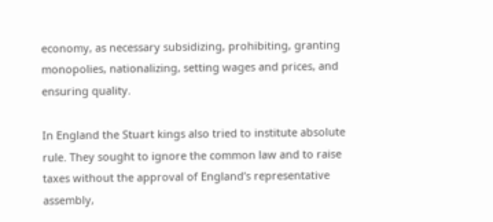economy, as necessary subsidizing, prohibiting, granting monopolies, nationalizing, setting wages and prices, and ensuring quality.

In England the Stuart kings also tried to institute absolute rule. They sought to ignore the common law and to raise taxes without the approval of England’s representative assembly,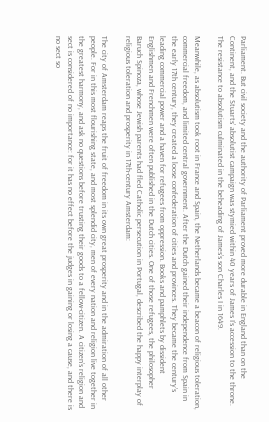Parliament. But civil society and the authority of Parliament proved more durable in England than on the Continent, and the Stuarts’ absolutist campaign was stymied within 40 years of James I’s accession to the throne. The resistance to absolutism culminated in the beheading of James’s son Charles I in 1649.

Meanwhile, as absolutism took root in France and Spain, the Netherlands became a beacon of religious toleration, commercial freedom, and limited central government. After the Dutch gained their independence from Spain in the early 17th century, they created a loose confederation of cities and provinces. They became the century’s leading commercial power and a haven for refugees from oppression. Books and pamphlets by dissident Englishmen and Frenchmen were often published in the Dutch cities. One of those refugees, the philosopher Baruch Spinoza, whose Jewish parents had fled Catholic persecution in Portugal, described the happy interplay of religious toleration and prosperity in 17th-century Amsterdam:

The city of Amsterdam reaps the fruit of freedom in its own great prosperity and in the admiration of all other people. For in this most flourishing state, and most splendid city, men of every nation and religion live together in the greatest harmony, and ask no questions before trusting their goods to a fellow-citizen. A citizen’s religion and sect is considered of no importance: for it has no effect before the judges in gaining or losing a cause, and there is no sect so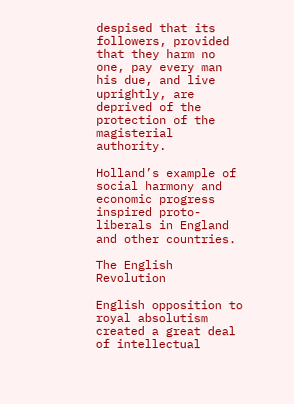despised that its followers, provided that they harm no one, pay every man his due, and live uprightly, are deprived of the protection of the magisterial authority.

Holland’s example of social harmony and economic progress inspired proto-liberals in England and other countries.

The English Revolution

English opposition to royal absolutism created a great deal of intellectual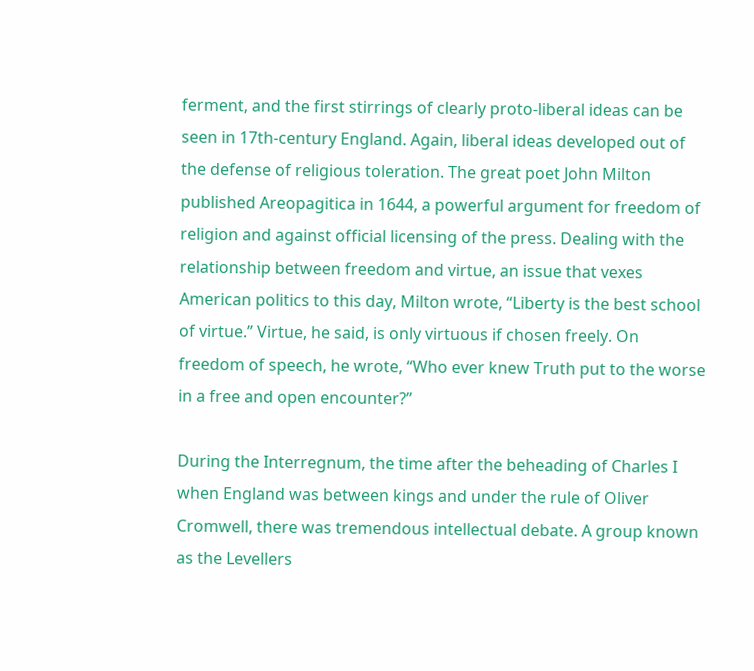ferment, and the first stirrings of clearly proto-liberal ideas can be seen in 17th-century England. Again, liberal ideas developed out of the defense of religious toleration. The great poet John Milton published Areopagitica in 1644, a powerful argument for freedom of religion and against official licensing of the press. Dealing with the relationship between freedom and virtue, an issue that vexes American politics to this day, Milton wrote, “Liberty is the best school of virtue.” Virtue, he said, is only virtuous if chosen freely. On freedom of speech, he wrote, “Who ever knew Truth put to the worse in a free and open encounter?”

During the Interregnum, the time after the beheading of Charles I when England was between kings and under the rule of Oliver Cromwell, there was tremendous intellectual debate. A group known as the Levellers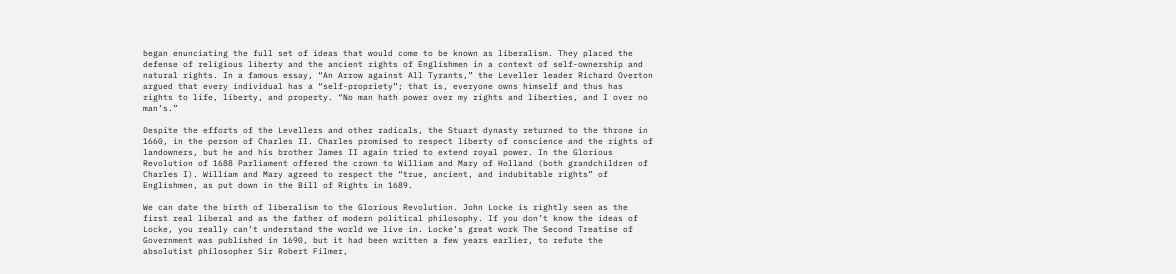began enunciating the full set of ideas that would come to be known as liberalism. They placed the defense of religious liberty and the ancient rights of Englishmen in a context of self-ownership and natural rights. In a famous essay, “An Arrow against All Tyrants,” the Leveller leader Richard Overton argued that every individual has a “self-propriety”; that is, everyone owns himself and thus has rights to life, liberty, and property. “No man hath power over my rights and liberties, and I over no man’s.”

Despite the efforts of the Levellers and other radicals, the Stuart dynasty returned to the throne in 1660, in the person of Charles II. Charles promised to respect liberty of conscience and the rights of landowners, but he and his brother James II again tried to extend royal power. In the Glorious Revolution of 1688 Parliament offered the crown to William and Mary of Holland (both grandchildren of Charles I). William and Mary agreed to respect the “true, ancient, and indubitable rights” of Englishmen, as put down in the Bill of Rights in 1689.

We can date the birth of liberalism to the Glorious Revolution. John Locke is rightly seen as the first real liberal and as the father of modern political philosophy. If you don’t know the ideas of Locke, you really can’t understand the world we live in. Locke’s great work The Second Treatise of Government was published in 1690, but it had been written a few years earlier, to refute the absolutist philosopher Sir Robert Filmer,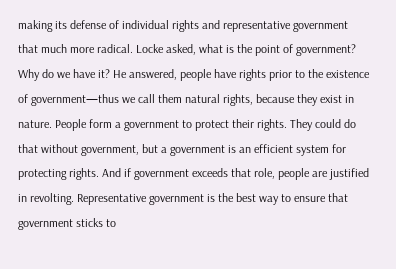making its defense of individual rights and representative government that much more radical. Locke asked, what is the point of government? Why do we have it? He answered, people have rights prior to the existence of government—thus we call them natural rights, because they exist in nature. People form a government to protect their rights. They could do that without government, but a government is an efficient system for protecting rights. And if government exceeds that role, people are justified in revolting. Representative government is the best way to ensure that government sticks to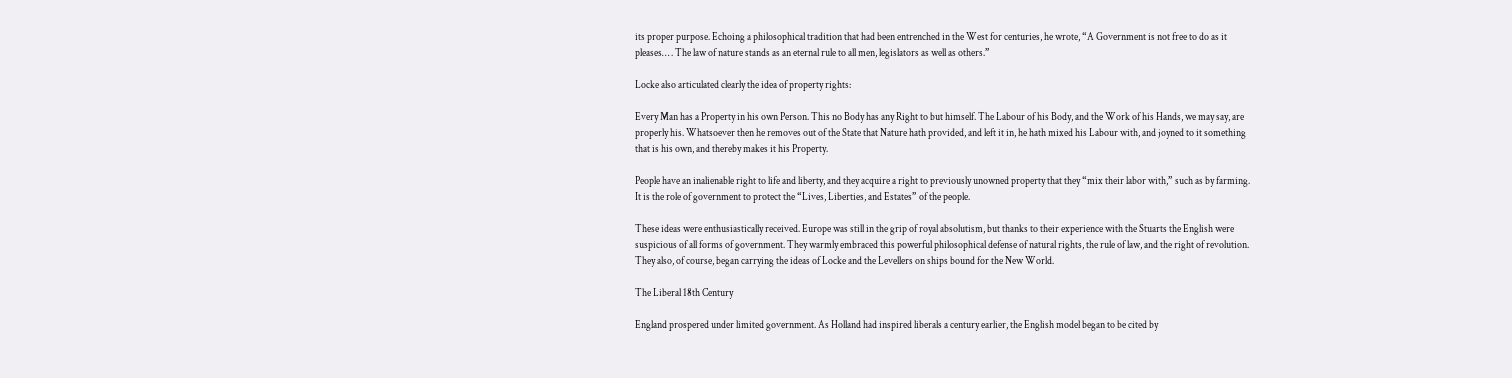its proper purpose. Echoing a philosophical tradition that had been entrenched in the West for centuries, he wrote, “A Government is not free to do as it pleases… . The law of nature stands as an eternal rule to all men, legislators as well as others.”

Locke also articulated clearly the idea of property rights:

Every Man has a Property in his own Person. This no Body has any Right to but himself. The Labour of his Body, and the Work of his Hands, we may say, are properly his. Whatsoever then he removes out of the State that Nature hath provided, and left it in, he hath mixed his Labour with, and joyned to it something that is his own, and thereby makes it his Property.

People have an inalienable right to life and liberty, and they acquire a right to previously unowned property that they “mix their labor with,” such as by farming. It is the role of government to protect the “Lives, Liberties, and Estates” of the people.

These ideas were enthusiastically received. Europe was still in the grip of royal absolutism, but thanks to their experience with the Stuarts the English were suspicious of all forms of government. They warmly embraced this powerful philosophical defense of natural rights, the rule of law, and the right of revolution. They also, of course, began carrying the ideas of Locke and the Levellers on ships bound for the New World.

The Liberal 18th Century

England prospered under limited government. As Holland had inspired liberals a century earlier, the English model began to be cited by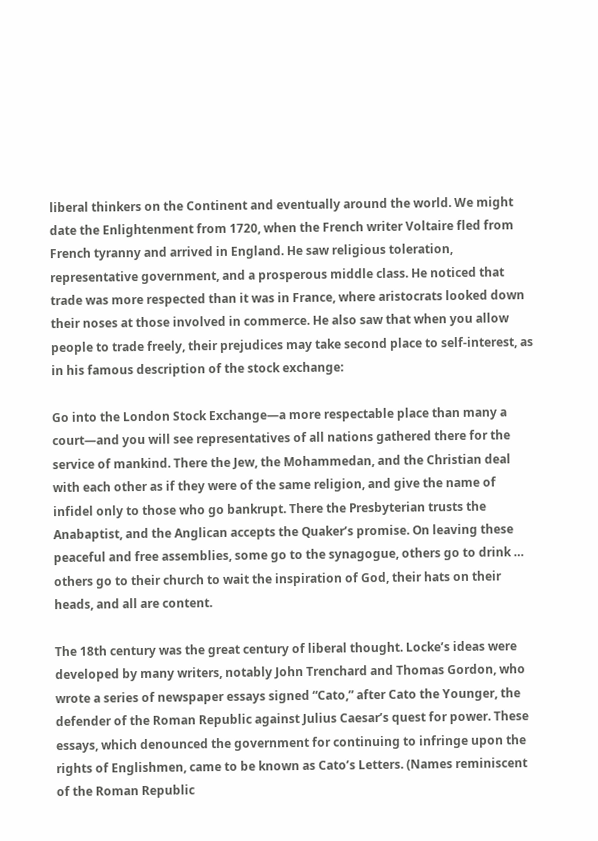liberal thinkers on the Continent and eventually around the world. We might date the Enlightenment from 1720, when the French writer Voltaire fled from French tyranny and arrived in England. He saw religious toleration, representative government, and a prosperous middle class. He noticed that trade was more respected than it was in France, where aristocrats looked down their noses at those involved in commerce. He also saw that when you allow people to trade freely, their prejudices may take second place to self-interest, as in his famous description of the stock exchange:

Go into the London Stock Exchange—a more respectable place than many a court—and you will see representatives of all nations gathered there for the service of mankind. There the Jew, the Mohammedan, and the Christian deal with each other as if they were of the same religion, and give the name of infidel only to those who go bankrupt. There the Presbyterian trusts the Anabaptist, and the Anglican accepts the Quaker’s promise. On leaving these peaceful and free assemblies, some go to the synagogue, others go to drink … others go to their church to wait the inspiration of God, their hats on their heads, and all are content.

The 18th century was the great century of liberal thought. Locke’s ideas were developed by many writers, notably John Trenchard and Thomas Gordon, who wrote a series of newspaper essays signed “Cato,” after Cato the Younger, the defender of the Roman Republic against Julius Caesar’s quest for power. These essays, which denounced the government for continuing to infringe upon the rights of Englishmen, came to be known as Cato’s Letters. (Names reminiscent of the Roman Republic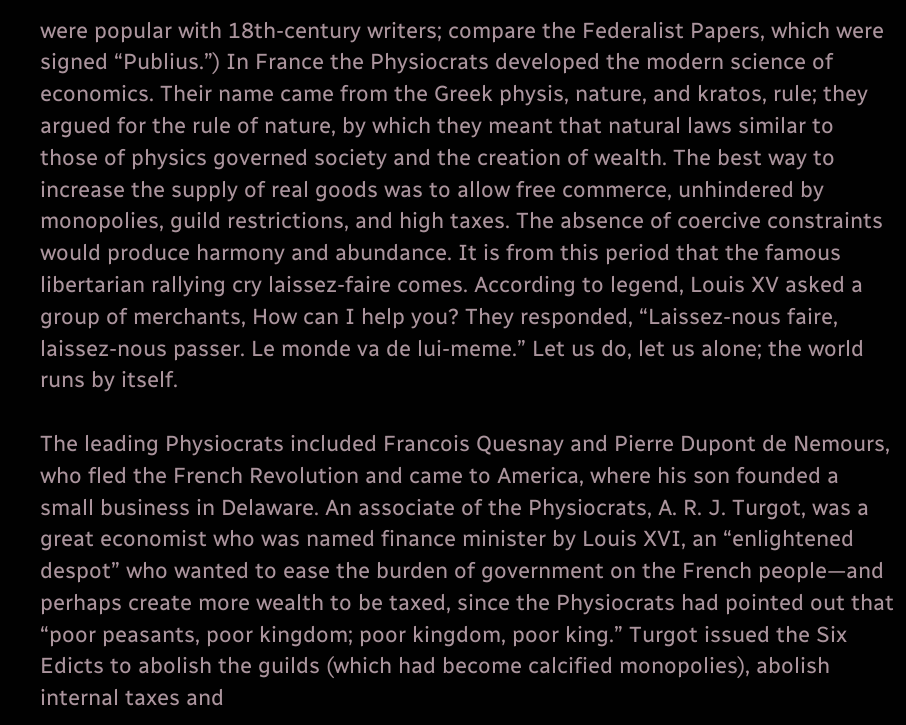were popular with 18th-century writers; compare the Federalist Papers, which were signed “Publius.”) In France the Physiocrats developed the modern science of economics. Their name came from the Greek physis, nature, and kratos, rule; they argued for the rule of nature, by which they meant that natural laws similar to those of physics governed society and the creation of wealth. The best way to increase the supply of real goods was to allow free commerce, unhindered by monopolies, guild restrictions, and high taxes. The absence of coercive constraints would produce harmony and abundance. It is from this period that the famous libertarian rallying cry laissez-faire comes. According to legend, Louis XV asked a group of merchants, How can I help you? They responded, “Laissez-nous faire, laissez-nous passer. Le monde va de lui-meme.” Let us do, let us alone; the world runs by itself.

The leading Physiocrats included Francois Quesnay and Pierre Dupont de Nemours, who fled the French Revolution and came to America, where his son founded a small business in Delaware. An associate of the Physiocrats, A. R. J. Turgot, was a great economist who was named finance minister by Louis XVI, an “enlightened despot” who wanted to ease the burden of government on the French people—and perhaps create more wealth to be taxed, since the Physiocrats had pointed out that “poor peasants, poor kingdom; poor kingdom, poor king.” Turgot issued the Six Edicts to abolish the guilds (which had become calcified monopolies), abolish internal taxes and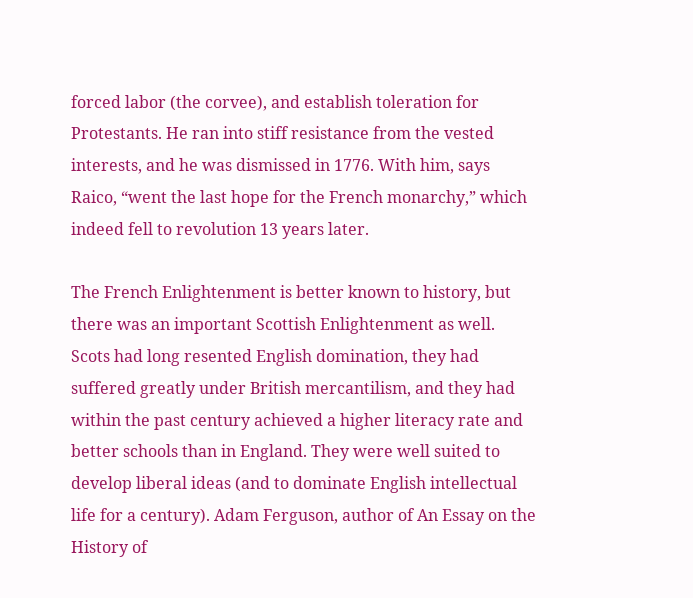forced labor (the corvee), and establish toleration for Protestants. He ran into stiff resistance from the vested interests, and he was dismissed in 1776. With him, says Raico, “went the last hope for the French monarchy,” which indeed fell to revolution 13 years later.

The French Enlightenment is better known to history, but there was an important Scottish Enlightenment as well. Scots had long resented English domination, they had suffered greatly under British mercantilism, and they had within the past century achieved a higher literacy rate and better schools than in England. They were well suited to develop liberal ideas (and to dominate English intellectual life for a century). Adam Ferguson, author of An Essay on the History of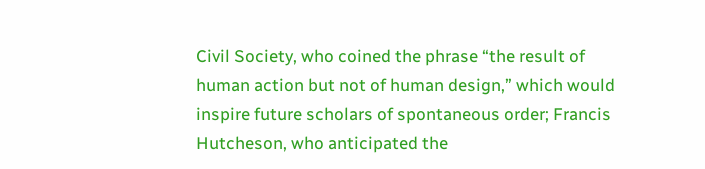Civil Society, who coined the phrase “the result of human action but not of human design,” which would inspire future scholars of spontaneous order; Francis Hutcheson, who anticipated the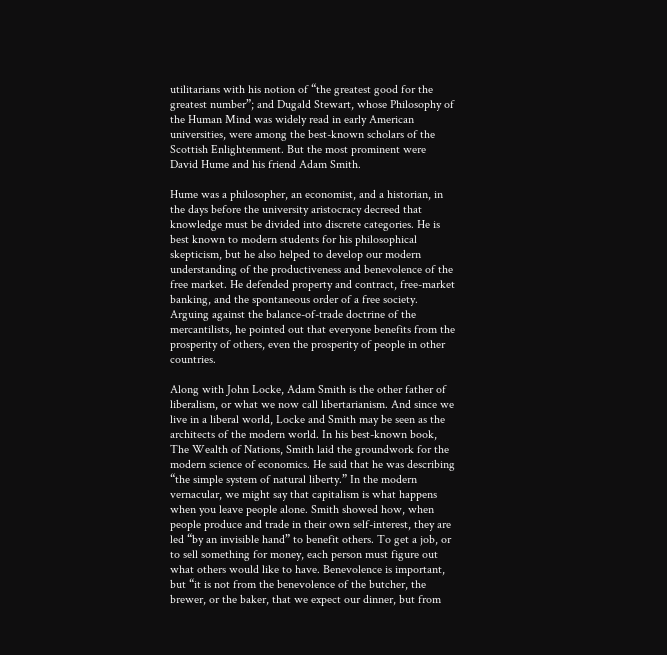utilitarians with his notion of “the greatest good for the greatest number”; and Dugald Stewart, whose Philosophy of the Human Mind was widely read in early American universities, were among the best-known scholars of the Scottish Enlightenment. But the most prominent were David Hume and his friend Adam Smith.

Hume was a philosopher, an economist, and a historian, in the days before the university aristocracy decreed that knowledge must be divided into discrete categories. He is best known to modern students for his philosophical skepticism, but he also helped to develop our modern understanding of the productiveness and benevolence of the free market. He defended property and contract, free-market banking, and the spontaneous order of a free society. Arguing against the balance-of-trade doctrine of the mercantilists, he pointed out that everyone benefits from the prosperity of others, even the prosperity of people in other countries.

Along with John Locke, Adam Smith is the other father of liberalism, or what we now call libertarianism. And since we live in a liberal world, Locke and Smith may be seen as the architects of the modern world. In his best-known book, The Wealth of Nations, Smith laid the groundwork for the modern science of economics. He said that he was describing “the simple system of natural liberty.” In the modern vernacular, we might say that capitalism is what happens when you leave people alone. Smith showed how, when people produce and trade in their own self-interest, they are led “by an invisible hand” to benefit others. To get a job, or to sell something for money, each person must figure out what others would like to have. Benevolence is important, but “it is not from the benevolence of the butcher, the brewer, or the baker, that we expect our dinner, but from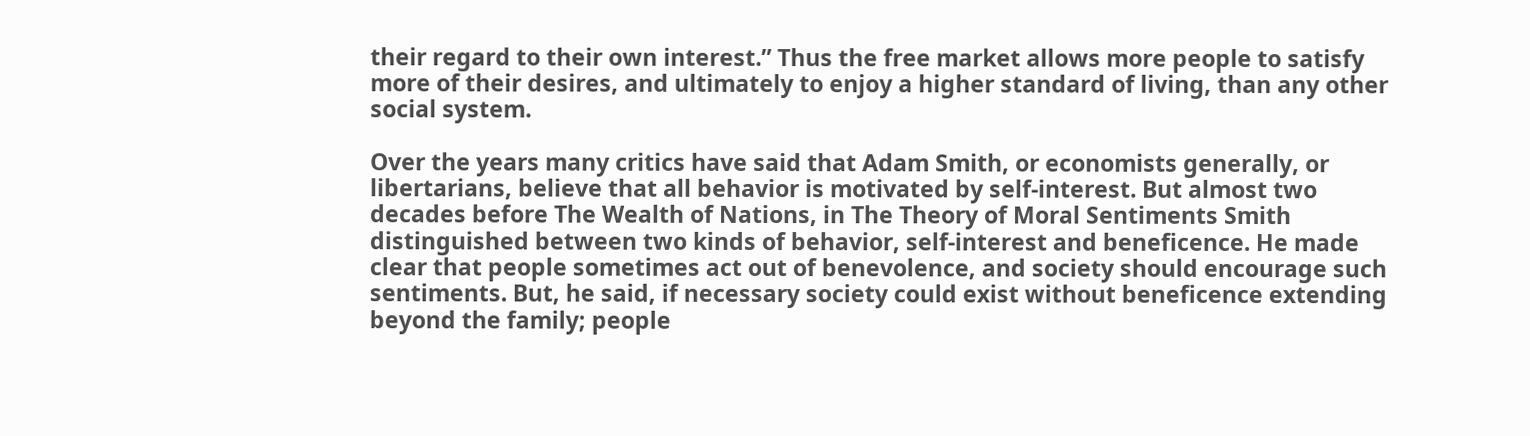their regard to their own interest.” Thus the free market allows more people to satisfy more of their desires, and ultimately to enjoy a higher standard of living, than any other social system.

Over the years many critics have said that Adam Smith, or economists generally, or libertarians, believe that all behavior is motivated by self-interest. But almost two decades before The Wealth of Nations, in The Theory of Moral Sentiments Smith distinguished between two kinds of behavior, self-interest and beneficence. He made clear that people sometimes act out of benevolence, and society should encourage such sentiments. But, he said, if necessary society could exist without beneficence extending beyond the family; people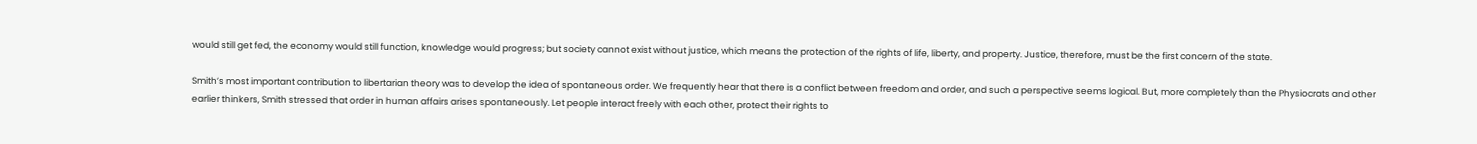would still get fed, the economy would still function, knowledge would progress; but society cannot exist without justice, which means the protection of the rights of life, liberty, and property. Justice, therefore, must be the first concern of the state.

Smith’s most important contribution to libertarian theory was to develop the idea of spontaneous order. We frequently hear that there is a conflict between freedom and order, and such a perspective seems logical. But, more completely than the Physiocrats and other earlier thinkers, Smith stressed that order in human affairs arises spontaneously. Let people interact freely with each other, protect their rights to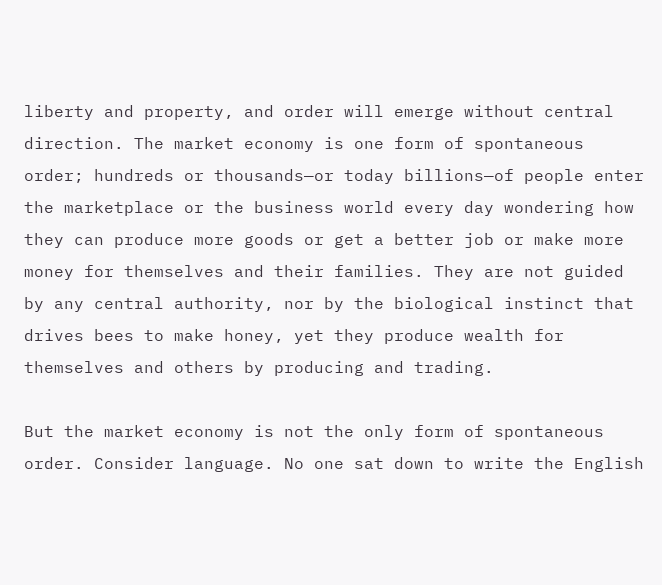liberty and property, and order will emerge without central direction. The market economy is one form of spontaneous order; hundreds or thousands—or today billions—of people enter the marketplace or the business world every day wondering how they can produce more goods or get a better job or make more money for themselves and their families. They are not guided by any central authority, nor by the biological instinct that drives bees to make honey, yet they produce wealth for themselves and others by producing and trading.

But the market economy is not the only form of spontaneous order. Consider language. No one sat down to write the English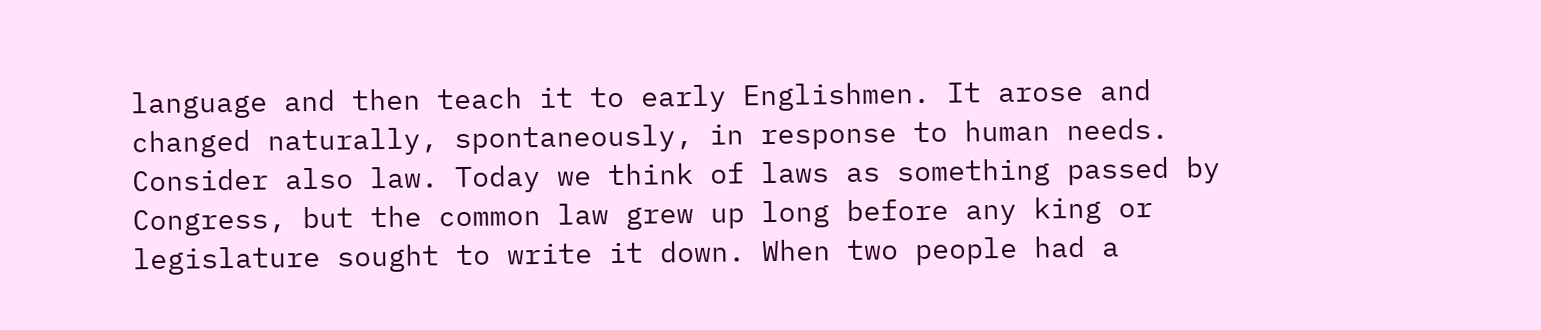language and then teach it to early Englishmen. It arose and changed naturally, spontaneously, in response to human needs. Consider also law. Today we think of laws as something passed by Congress, but the common law grew up long before any king or legislature sought to write it down. When two people had a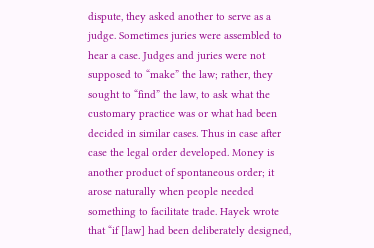dispute, they asked another to serve as a judge. Sometimes juries were assembled to hear a case. Judges and juries were not supposed to “make” the law; rather, they sought to “find” the law, to ask what the customary practice was or what had been decided in similar cases. Thus in case after case the legal order developed. Money is another product of spontaneous order; it arose naturally when people needed something to facilitate trade. Hayek wrote that “if [law] had been deliberately designed,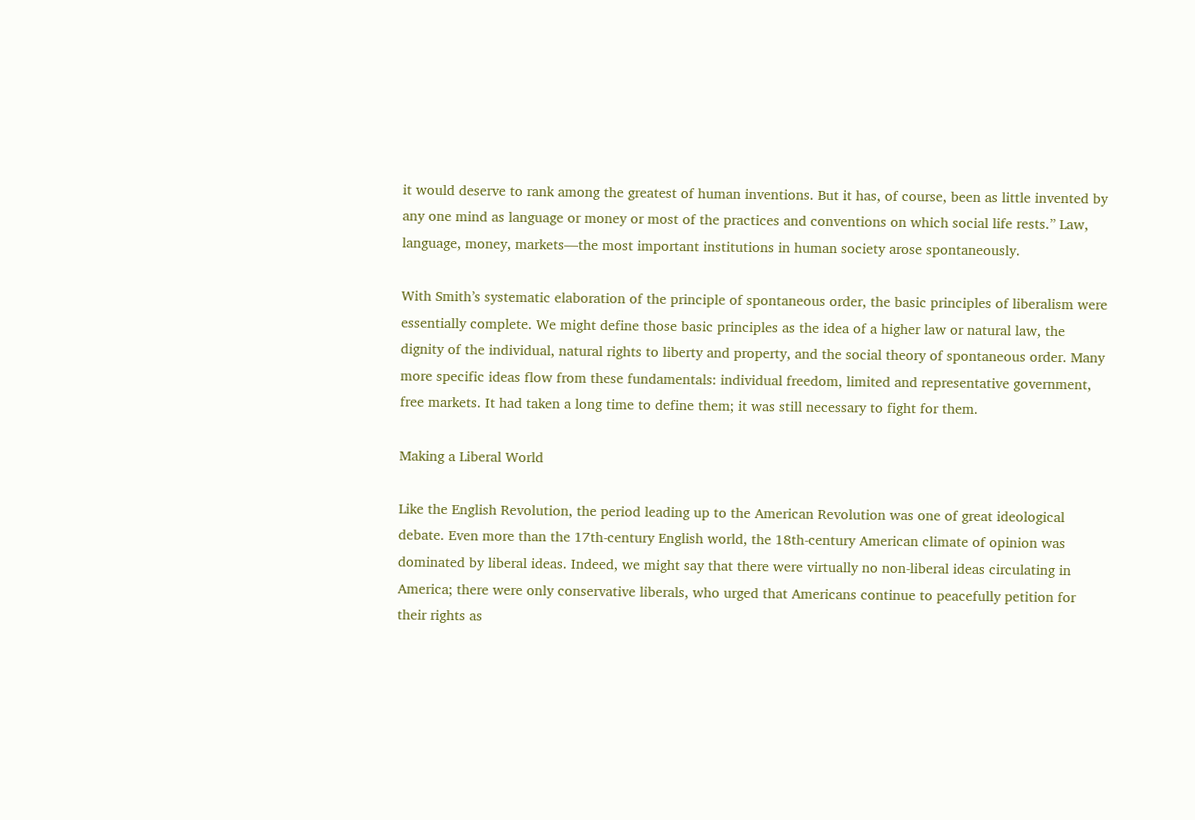it would deserve to rank among the greatest of human inventions. But it has, of course, been as little invented by any one mind as language or money or most of the practices and conventions on which social life rests.” Law, language, money, markets—the most important institutions in human society arose spontaneously.

With Smith’s systematic elaboration of the principle of spontaneous order, the basic principles of liberalism were essentially complete. We might define those basic principles as the idea of a higher law or natural law, the dignity of the individual, natural rights to liberty and property, and the social theory of spontaneous order. Many more specific ideas flow from these fundamentals: individual freedom, limited and representative government, free markets. It had taken a long time to define them; it was still necessary to fight for them.

Making a Liberal World

Like the English Revolution, the period leading up to the American Revolution was one of great ideological debate. Even more than the 17th-century English world, the 18th-century American climate of opinion was dominated by liberal ideas. Indeed, we might say that there were virtually no non-liberal ideas circulating in America; there were only conservative liberals, who urged that Americans continue to peacefully petition for their rights as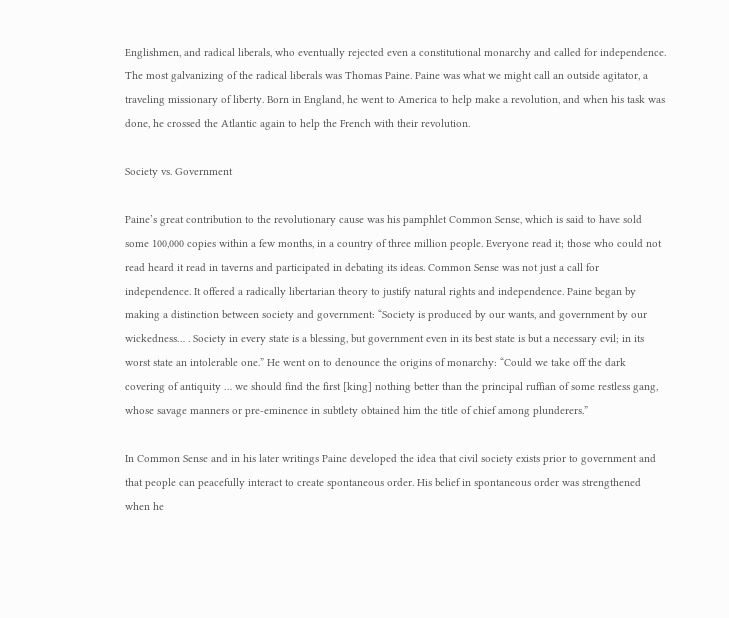Englishmen, and radical liberals, who eventually rejected even a constitutional monarchy and called for independence. The most galvanizing of the radical liberals was Thomas Paine. Paine was what we might call an outside agitator, a traveling missionary of liberty. Born in England, he went to America to help make a revolution, and when his task was done, he crossed the Atlantic again to help the French with their revolution.

Society vs. Government

Paine’s great contribution to the revolutionary cause was his pamphlet Common Sense, which is said to have sold some 100,000 copies within a few months, in a country of three million people. Everyone read it; those who could not read heard it read in taverns and participated in debating its ideas. Common Sense was not just a call for independence. It offered a radically libertarian theory to justify natural rights and independence. Paine began by making a distinction between society and government: “Society is produced by our wants, and government by our wickedness… . Society in every state is a blessing, but government even in its best state is but a necessary evil; in its worst state an intolerable one.” He went on to denounce the origins of monarchy: “Could we take off the dark covering of antiquity … we should find the first [king] nothing better than the principal ruffian of some restless gang, whose savage manners or pre-eminence in subtlety obtained him the title of chief among plunderers.”

In Common Sense and in his later writings Paine developed the idea that civil society exists prior to government and that people can peacefully interact to create spontaneous order. His belief in spontaneous order was strengthened when he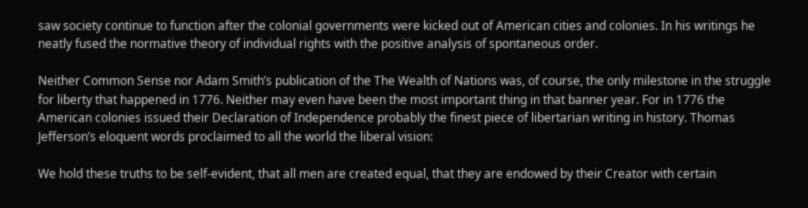saw society continue to function after the colonial governments were kicked out of American cities and colonies. In his writings he neatly fused the normative theory of individual rights with the positive analysis of spontaneous order.

Neither Common Sense nor Adam Smith’s publication of the The Wealth of Nations was, of course, the only milestone in the struggle for liberty that happened in 1776. Neither may even have been the most important thing in that banner year. For in 1776 the American colonies issued their Declaration of Independence probably the finest piece of libertarian writing in history. Thomas Jefferson’s eloquent words proclaimed to all the world the liberal vision:

We hold these truths to be self-evident, that all men are created equal, that they are endowed by their Creator with certain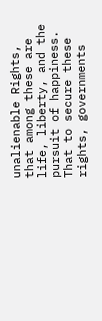unalienable Rights, that among these are life, liberty, and the pursuit of happiness. That to secure these rights, governments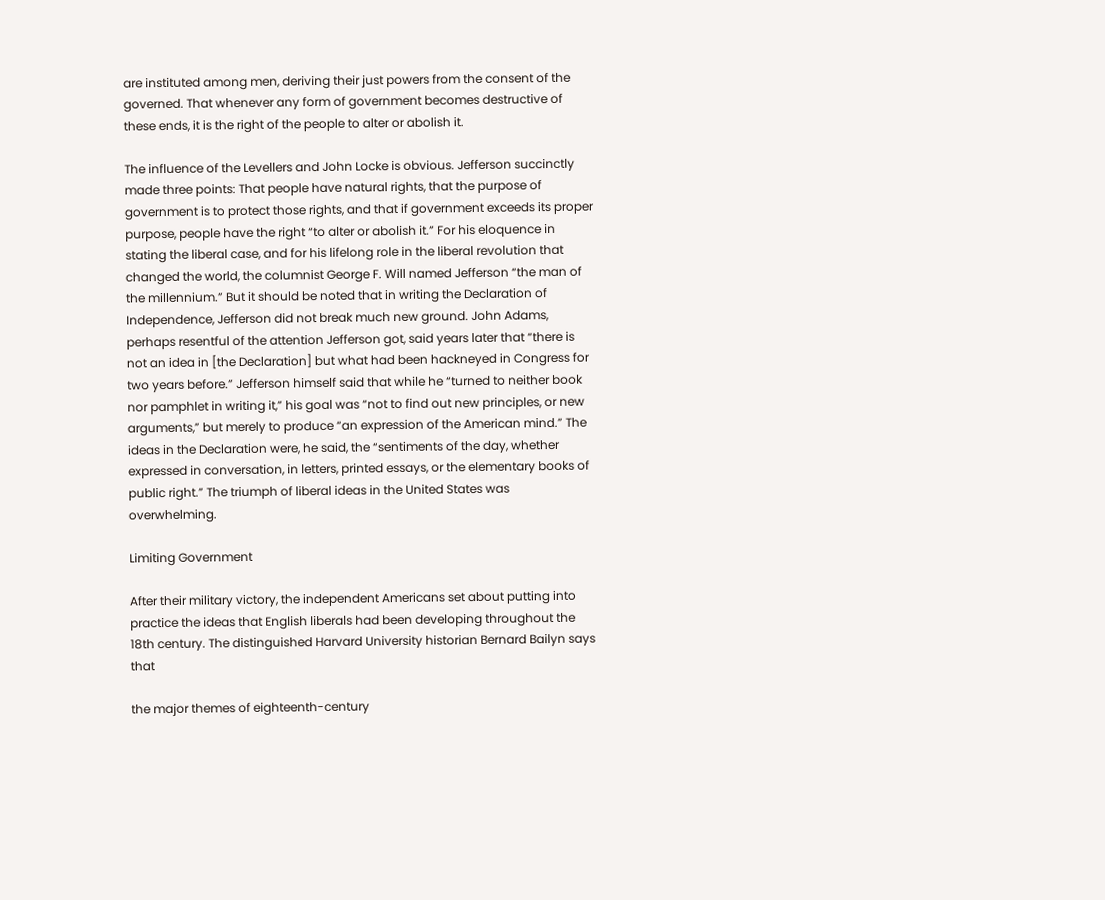are instituted among men, deriving their just powers from the consent of the governed. That whenever any form of government becomes destructive of these ends, it is the right of the people to alter or abolish it.

The influence of the Levellers and John Locke is obvious. Jefferson succinctly made three points: That people have natural rights, that the purpose of government is to protect those rights, and that if government exceeds its proper purpose, people have the right “to alter or abolish it.” For his eloquence in stating the liberal case, and for his lifelong role in the liberal revolution that changed the world, the columnist George F. Will named Jefferson “the man of the millennium.” But it should be noted that in writing the Declaration of Independence, Jefferson did not break much new ground. John Adams, perhaps resentful of the attention Jefferson got, said years later that “there is not an idea in [the Declaration] but what had been hackneyed in Congress for two years before.” Jefferson himself said that while he “turned to neither book nor pamphlet in writing it,” his goal was “not to find out new principles, or new arguments,” but merely to produce “an expression of the American mind.” The ideas in the Declaration were, he said, the “sentiments of the day, whether expressed in conversation, in letters, printed essays, or the elementary books of public right.” The triumph of liberal ideas in the United States was overwhelming.

Limiting Government

After their military victory, the independent Americans set about putting into practice the ideas that English liberals had been developing throughout the 18th century. The distinguished Harvard University historian Bernard Bailyn says that

the major themes of eighteenth-century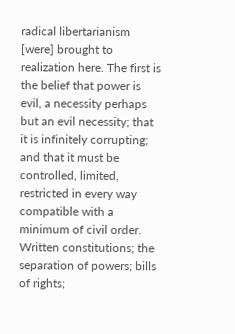radical libertarianism [were] brought to realization here. The first is the belief that power is evil, a necessity perhaps but an evil necessity; that it is infinitely corrupting; and that it must be controlled, limited, restricted in every way compatible with a minimum of civil order. Written constitutions; the separation of powers; bills of rights;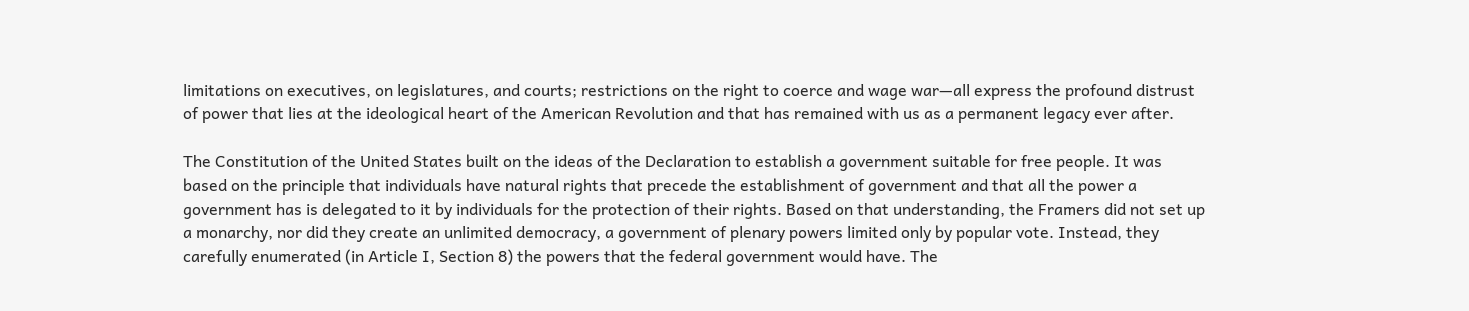limitations on executives, on legislatures, and courts; restrictions on the right to coerce and wage war—all express the profound distrust of power that lies at the ideological heart of the American Revolution and that has remained with us as a permanent legacy ever after.

The Constitution of the United States built on the ideas of the Declaration to establish a government suitable for free people. It was based on the principle that individuals have natural rights that precede the establishment of government and that all the power a government has is delegated to it by individuals for the protection of their rights. Based on that understanding, the Framers did not set up a monarchy, nor did they create an unlimited democracy, a government of plenary powers limited only by popular vote. Instead, they carefully enumerated (in Article I, Section 8) the powers that the federal government would have. The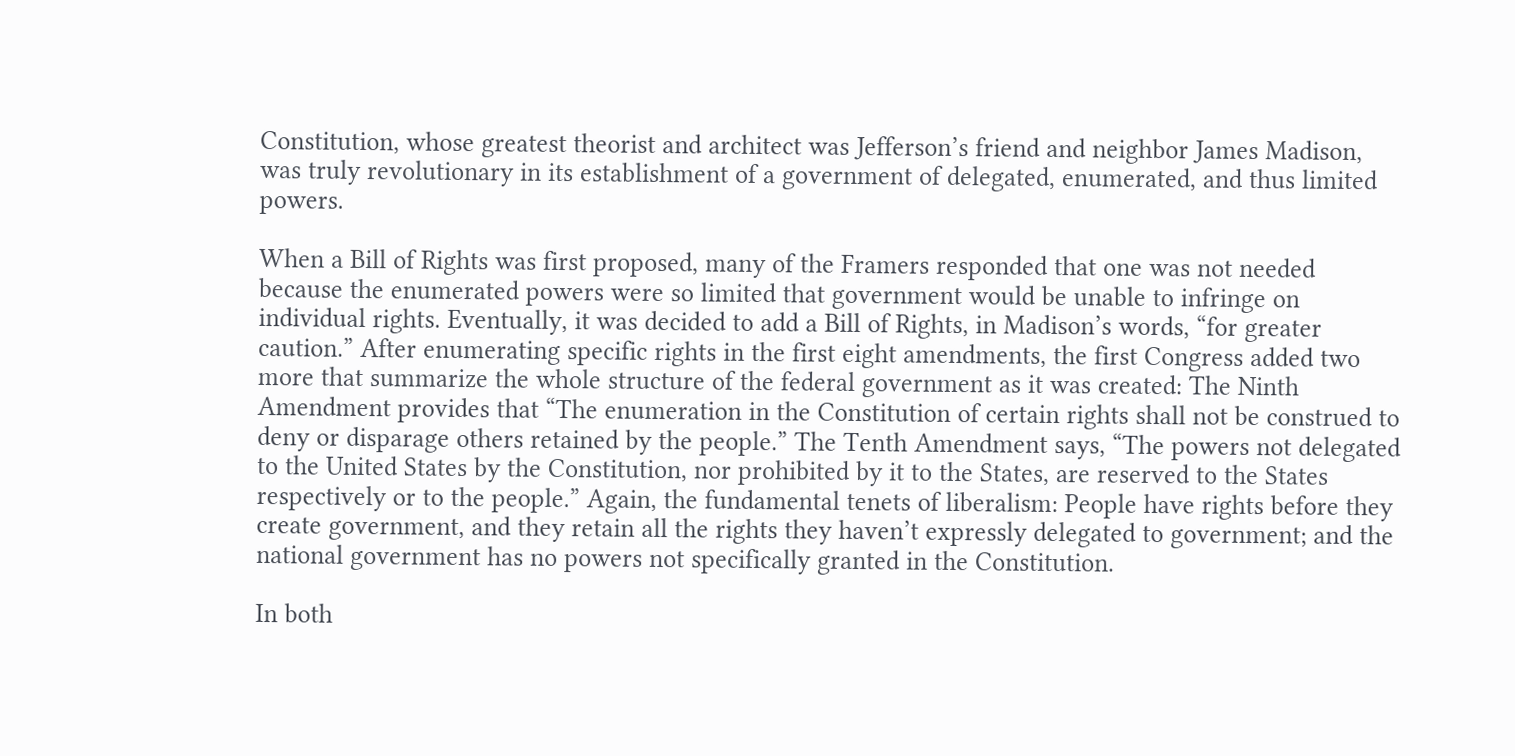Constitution, whose greatest theorist and architect was Jefferson’s friend and neighbor James Madison, was truly revolutionary in its establishment of a government of delegated, enumerated, and thus limited powers.

When a Bill of Rights was first proposed, many of the Framers responded that one was not needed because the enumerated powers were so limited that government would be unable to infringe on individual rights. Eventually, it was decided to add a Bill of Rights, in Madison’s words, “for greater caution.” After enumerating specific rights in the first eight amendments, the first Congress added two more that summarize the whole structure of the federal government as it was created: The Ninth Amendment provides that “The enumeration in the Constitution of certain rights shall not be construed to deny or disparage others retained by the people.” The Tenth Amendment says, “The powers not delegated to the United States by the Constitution, nor prohibited by it to the States, are reserved to the States respectively or to the people.” Again, the fundamental tenets of liberalism: People have rights before they create government, and they retain all the rights they haven’t expressly delegated to government; and the national government has no powers not specifically granted in the Constitution.

In both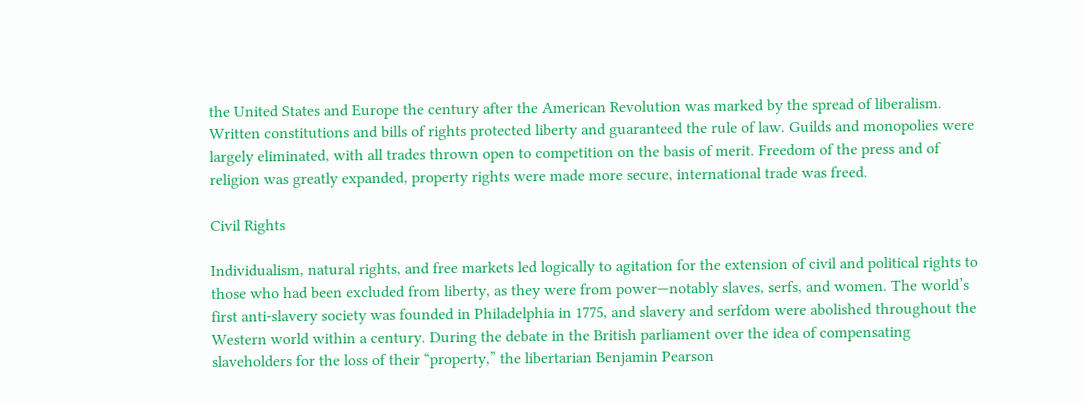the United States and Europe the century after the American Revolution was marked by the spread of liberalism. Written constitutions and bills of rights protected liberty and guaranteed the rule of law. Guilds and monopolies were largely eliminated, with all trades thrown open to competition on the basis of merit. Freedom of the press and of religion was greatly expanded, property rights were made more secure, international trade was freed.

Civil Rights

Individualism, natural rights, and free markets led logically to agitation for the extension of civil and political rights to those who had been excluded from liberty, as they were from power—notably slaves, serfs, and women. The world’s first anti-slavery society was founded in Philadelphia in 1775, and slavery and serfdom were abolished throughout the Western world within a century. During the debate in the British parliament over the idea of compensating slaveholders for the loss of their “property,” the libertarian Benjamin Pearson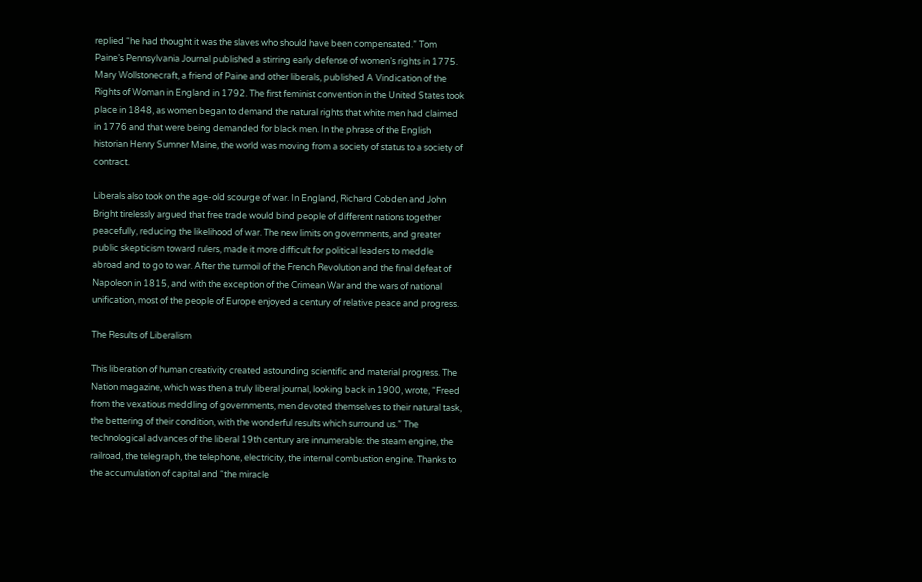replied “he had thought it was the slaves who should have been compensated.” Tom Paine’s Pennsylvania Journal published a stirring early defense of women’s rights in 1775. Mary Wollstonecraft, a friend of Paine and other liberals, published A Vindication of the Rights of Woman in England in 1792. The first feminist convention in the United States took place in 1848, as women began to demand the natural rights that white men had claimed in 1776 and that were being demanded for black men. In the phrase of the English historian Henry Sumner Maine, the world was moving from a society of status to a society of contract.

Liberals also took on the age-old scourge of war. In England, Richard Cobden and John Bright tirelessly argued that free trade would bind people of different nations together peacefully, reducing the likelihood of war. The new limits on governments, and greater public skepticism toward rulers, made it more difficult for political leaders to meddle abroad and to go to war. After the turmoil of the French Revolution and the final defeat of Napoleon in 1815, and with the exception of the Crimean War and the wars of national unification, most of the people of Europe enjoyed a century of relative peace and progress.

The Results of Liberalism

This liberation of human creativity created astounding scientific and material progress. The Nation magazine, which was then a truly liberal journal, looking back in 1900, wrote, “Freed from the vexatious meddling of governments, men devoted themselves to their natural task, the bettering of their condition, with the wonderful results which surround us.” The technological advances of the liberal 19th century are innumerable: the steam engine, the railroad, the telegraph, the telephone, electricity, the internal combustion engine. Thanks to the accumulation of capital and “the miracle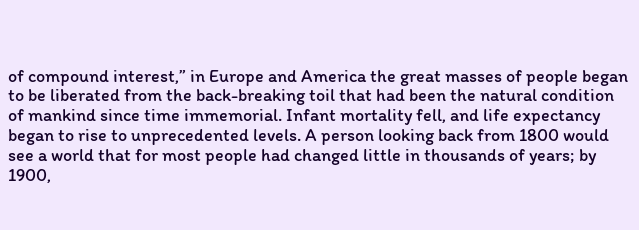of compound interest,” in Europe and America the great masses of people began to be liberated from the back-breaking toil that had been the natural condition of mankind since time immemorial. Infant mortality fell, and life expectancy began to rise to unprecedented levels. A person looking back from 1800 would see a world that for most people had changed little in thousands of years; by 1900,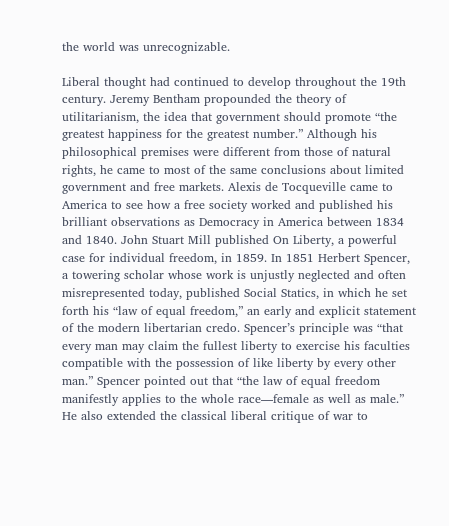the world was unrecognizable.

Liberal thought had continued to develop throughout the 19th century. Jeremy Bentham propounded the theory of utilitarianism, the idea that government should promote “the greatest happiness for the greatest number.” Although his philosophical premises were different from those of natural rights, he came to most of the same conclusions about limited government and free markets. Alexis de Tocqueville came to America to see how a free society worked and published his brilliant observations as Democracy in America between 1834 and 1840. John Stuart Mill published On Liberty, a powerful case for individual freedom, in 1859. In 1851 Herbert Spencer, a towering scholar whose work is unjustly neglected and often misrepresented today, published Social Statics, in which he set forth his “law of equal freedom,” an early and explicit statement of the modern libertarian credo. Spencer’s principle was “that every man may claim the fullest liberty to exercise his faculties compatible with the possession of like liberty by every other man.” Spencer pointed out that “the law of equal freedom manifestly applies to the whole race—female as well as male.” He also extended the classical liberal critique of war to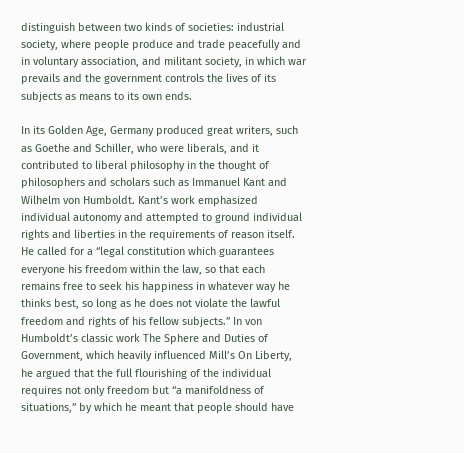distinguish between two kinds of societies: industrial society, where people produce and trade peacefully and in voluntary association, and militant society, in which war prevails and the government controls the lives of its subjects as means to its own ends.

In its Golden Age, Germany produced great writers, such as Goethe and Schiller, who were liberals, and it contributed to liberal philosophy in the thought of philosophers and scholars such as Immanuel Kant and Wilhelm von Humboldt. Kant’s work emphasized individual autonomy and attempted to ground individual rights and liberties in the requirements of reason itself. He called for a “legal constitution which guarantees everyone his freedom within the law, so that each remains free to seek his happiness in whatever way he thinks best, so long as he does not violate the lawful freedom and rights of his fellow subjects.” In von Humboldt’s classic work The Sphere and Duties of Government, which heavily influenced Mill’s On Liberty, he argued that the full flourishing of the individual requires not only freedom but “a manifoldness of situations,” by which he meant that people should have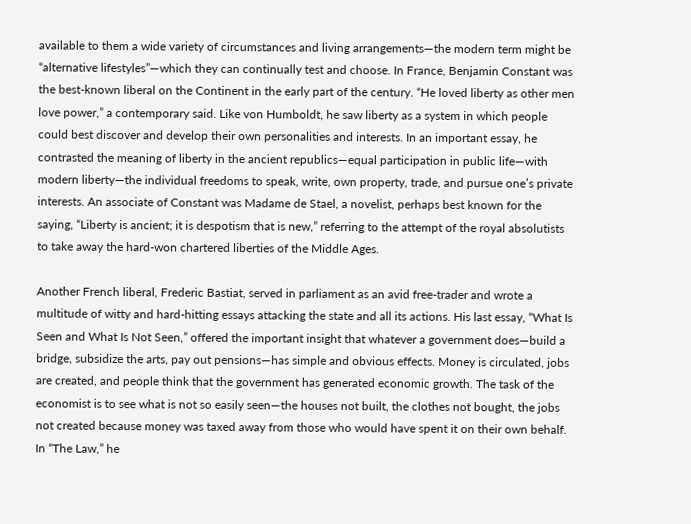available to them a wide variety of circumstances and living arrangements—the modern term might be “alternative lifestyles”—which they can continually test and choose. In France, Benjamin Constant was the best-known liberal on the Continent in the early part of the century. “He loved liberty as other men love power,” a contemporary said. Like von Humboldt, he saw liberty as a system in which people could best discover and develop their own personalities and interests. In an important essay, he contrasted the meaning of liberty in the ancient republics—equal participation in public life—with modern liberty—the individual freedoms to speak, write, own property, trade, and pursue one’s private interests. An associate of Constant was Madame de Stael, a novelist, perhaps best known for the saying, “Liberty is ancient; it is despotism that is new,” referring to the attempt of the royal absolutists to take away the hard-won chartered liberties of the Middle Ages.

Another French liberal, Frederic Bastiat, served in parliament as an avid free-trader and wrote a multitude of witty and hard-hitting essays attacking the state and all its actions. His last essay, “What Is Seen and What Is Not Seen,” offered the important insight that whatever a government does—build a bridge, subsidize the arts, pay out pensions—has simple and obvious effects. Money is circulated, jobs are created, and people think that the government has generated economic growth. The task of the economist is to see what is not so easily seen—the houses not built, the clothes not bought, the jobs not created because money was taxed away from those who would have spent it on their own behalf. In “The Law,” he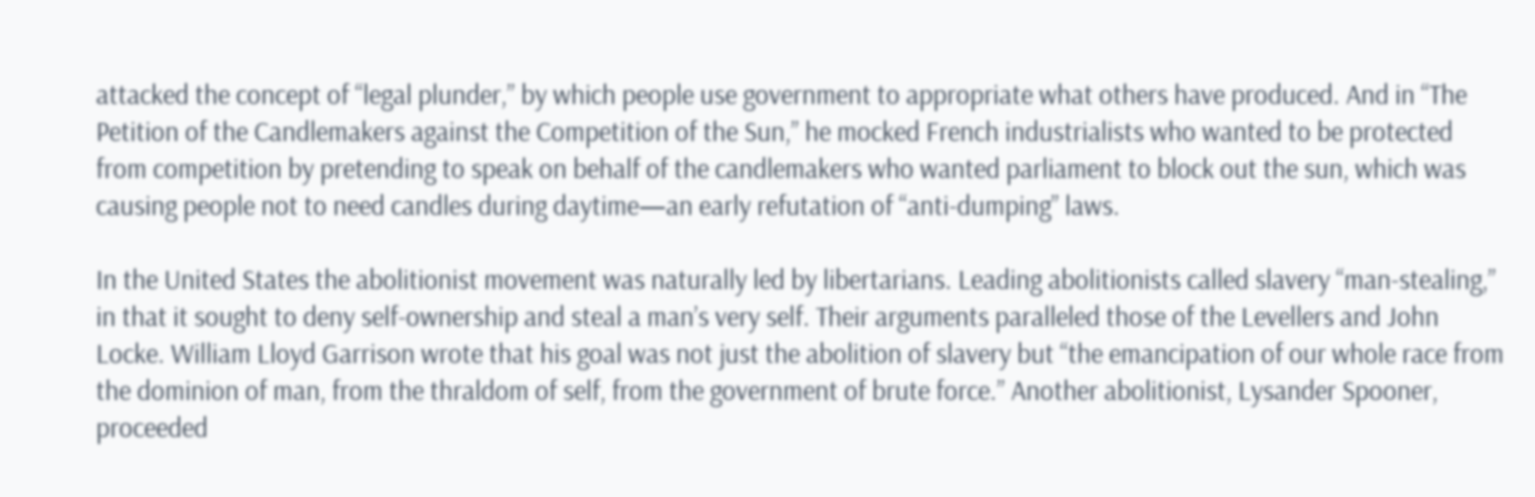attacked the concept of “legal plunder,” by which people use government to appropriate what others have produced. And in “The Petition of the Candlemakers against the Competition of the Sun,” he mocked French industrialists who wanted to be protected from competition by pretending to speak on behalf of the candlemakers who wanted parliament to block out the sun, which was causing people not to need candles during daytime—an early refutation of “anti-dumping” laws.

In the United States the abolitionist movement was naturally led by libertarians. Leading abolitionists called slavery “man-stealing,” in that it sought to deny self-ownership and steal a man’s very self. Their arguments paralleled those of the Levellers and John Locke. William Lloyd Garrison wrote that his goal was not just the abolition of slavery but “the emancipation of our whole race from the dominion of man, from the thraldom of self, from the government of brute force.” Another abolitionist, Lysander Spooner, proceeded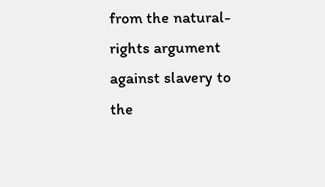from the natural-rights argument against slavery to the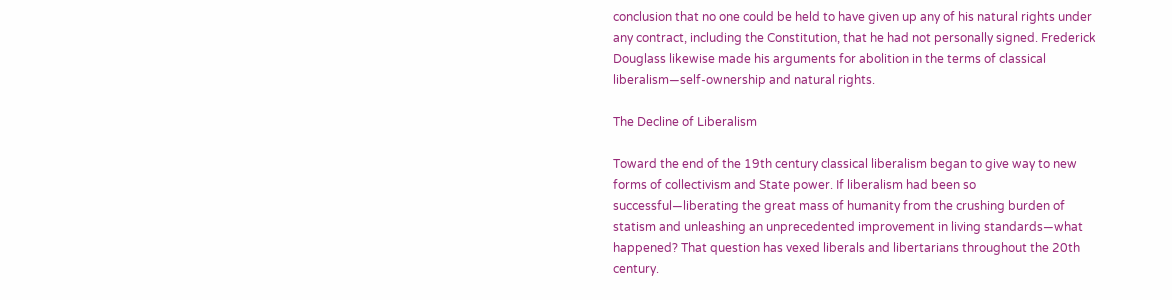conclusion that no one could be held to have given up any of his natural rights under any contract, including the Constitution, that he had not personally signed. Frederick Douglass likewise made his arguments for abolition in the terms of classical liberalism—self-ownership and natural rights.

The Decline of Liberalism

Toward the end of the 19th century classical liberalism began to give way to new forms of collectivism and State power. If liberalism had been so successful—liberating the great mass of humanity from the crushing burden of statism and unleashing an unprecedented improvement in living standards—what happened? That question has vexed liberals and libertarians throughout the 20th century.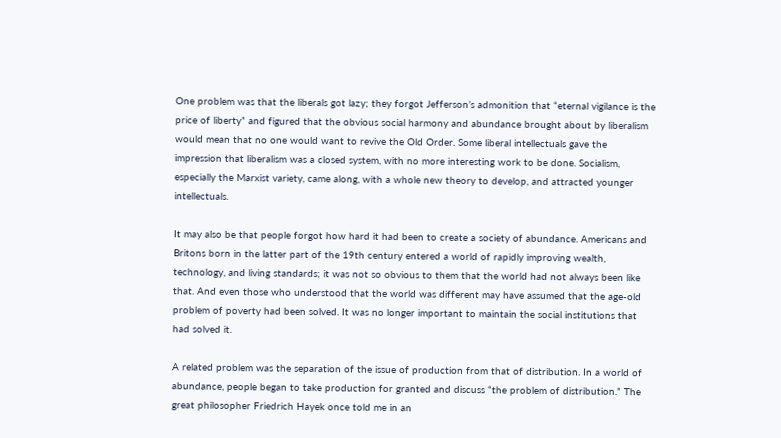One problem was that the liberals got lazy; they forgot Jefferson’s admonition that “eternal vigilance is the price of liberty” and figured that the obvious social harmony and abundance brought about by liberalism would mean that no one would want to revive the Old Order. Some liberal intellectuals gave the impression that liberalism was a closed system, with no more interesting work to be done. Socialism, especially the Marxist variety, came along, with a whole new theory to develop, and attracted younger intellectuals.

It may also be that people forgot how hard it had been to create a society of abundance. Americans and Britons born in the latter part of the 19th century entered a world of rapidly improving wealth, technology, and living standards; it was not so obvious to them that the world had not always been like that. And even those who understood that the world was different may have assumed that the age-old problem of poverty had been solved. It was no longer important to maintain the social institutions that had solved it.

A related problem was the separation of the issue of production from that of distribution. In a world of abundance, people began to take production for granted and discuss “the problem of distribution.” The great philosopher Friedrich Hayek once told me in an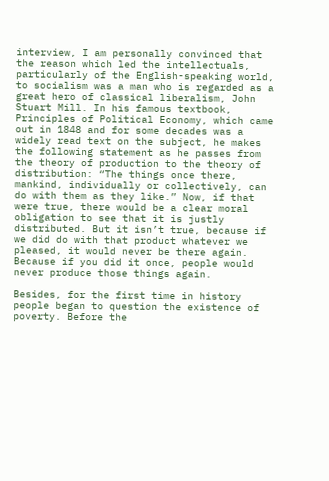interview, I am personally convinced that the reason which led the intellectuals, particularly of the English-speaking world, to socialism was a man who is regarded as a great hero of classical liberalism, John Stuart Mill. In his famous textbook, Principles of Political Economy, which came out in 1848 and for some decades was a widely read text on the subject, he makes the following statement as he passes from the theory of production to the theory of distribution: “The things once there, mankind, individually or collectively, can do with them as they like.” Now, if that were true, there would be a clear moral obligation to see that it is justly distributed. But it isn’t true, because if we did do with that product whatever we pleased, it would never be there again. Because if you did it once, people would never produce those things again.

Besides, for the first time in history people began to question the existence of poverty. Before the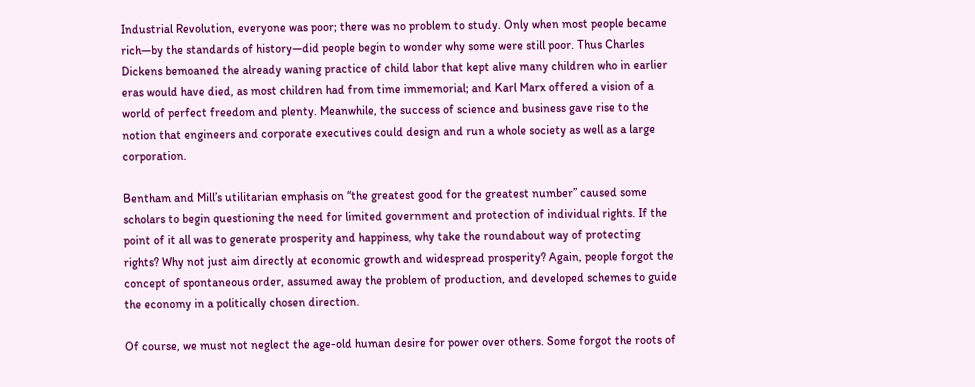Industrial Revolution, everyone was poor; there was no problem to study. Only when most people became rich—by the standards of history—did people begin to wonder why some were still poor. Thus Charles Dickens bemoaned the already waning practice of child labor that kept alive many children who in earlier eras would have died, as most children had from time immemorial; and Karl Marx offered a vision of a world of perfect freedom and plenty. Meanwhile, the success of science and business gave rise to the notion that engineers and corporate executives could design and run a whole society as well as a large corporation.

Bentham and Mill’s utilitarian emphasis on “the greatest good for the greatest number” caused some scholars to begin questioning the need for limited government and protection of individual rights. If the point of it all was to generate prosperity and happiness, why take the roundabout way of protecting rights? Why not just aim directly at economic growth and widespread prosperity? Again, people forgot the concept of spontaneous order, assumed away the problem of production, and developed schemes to guide the economy in a politically chosen direction.

Of course, we must not neglect the age-old human desire for power over others. Some forgot the roots of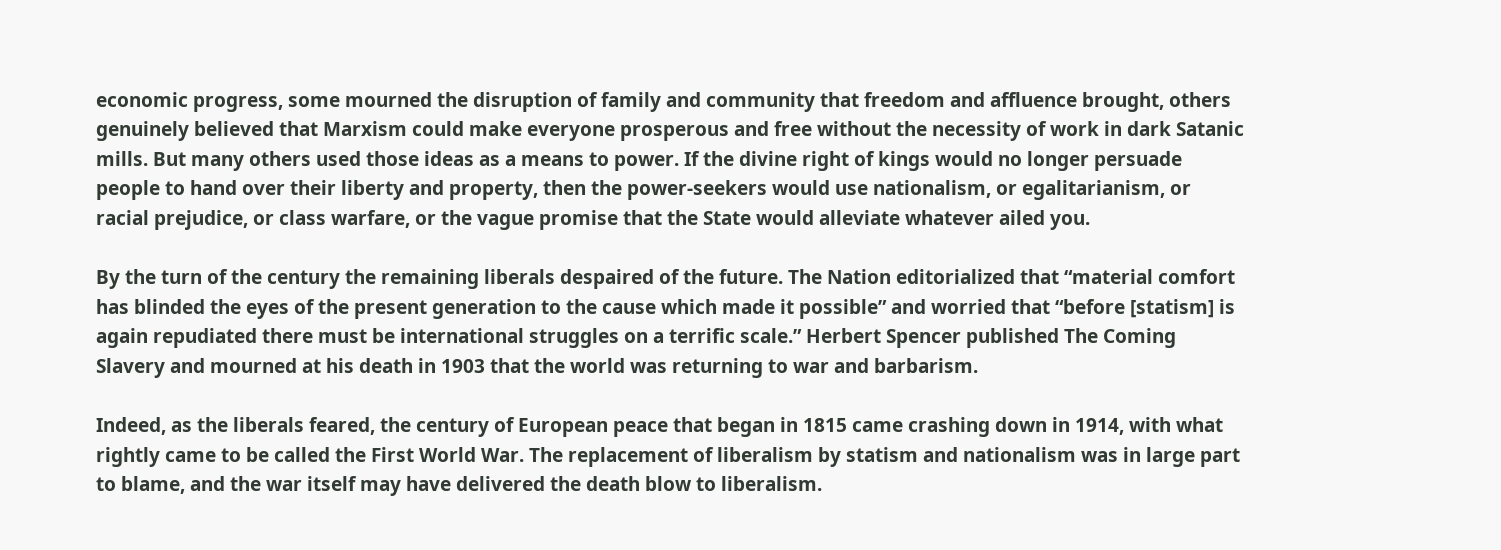economic progress, some mourned the disruption of family and community that freedom and affluence brought, others genuinely believed that Marxism could make everyone prosperous and free without the necessity of work in dark Satanic mills. But many others used those ideas as a means to power. If the divine right of kings would no longer persuade people to hand over their liberty and property, then the power-seekers would use nationalism, or egalitarianism, or racial prejudice, or class warfare, or the vague promise that the State would alleviate whatever ailed you.

By the turn of the century the remaining liberals despaired of the future. The Nation editorialized that “material comfort has blinded the eyes of the present generation to the cause which made it possible” and worried that “before [statism] is again repudiated there must be international struggles on a terrific scale.” Herbert Spencer published The Coming Slavery and mourned at his death in 1903 that the world was returning to war and barbarism.

Indeed, as the liberals feared, the century of European peace that began in 1815 came crashing down in 1914, with what rightly came to be called the First World War. The replacement of liberalism by statism and nationalism was in large part to blame, and the war itself may have delivered the death blow to liberalism.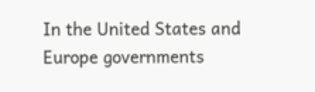In the United States and Europe governments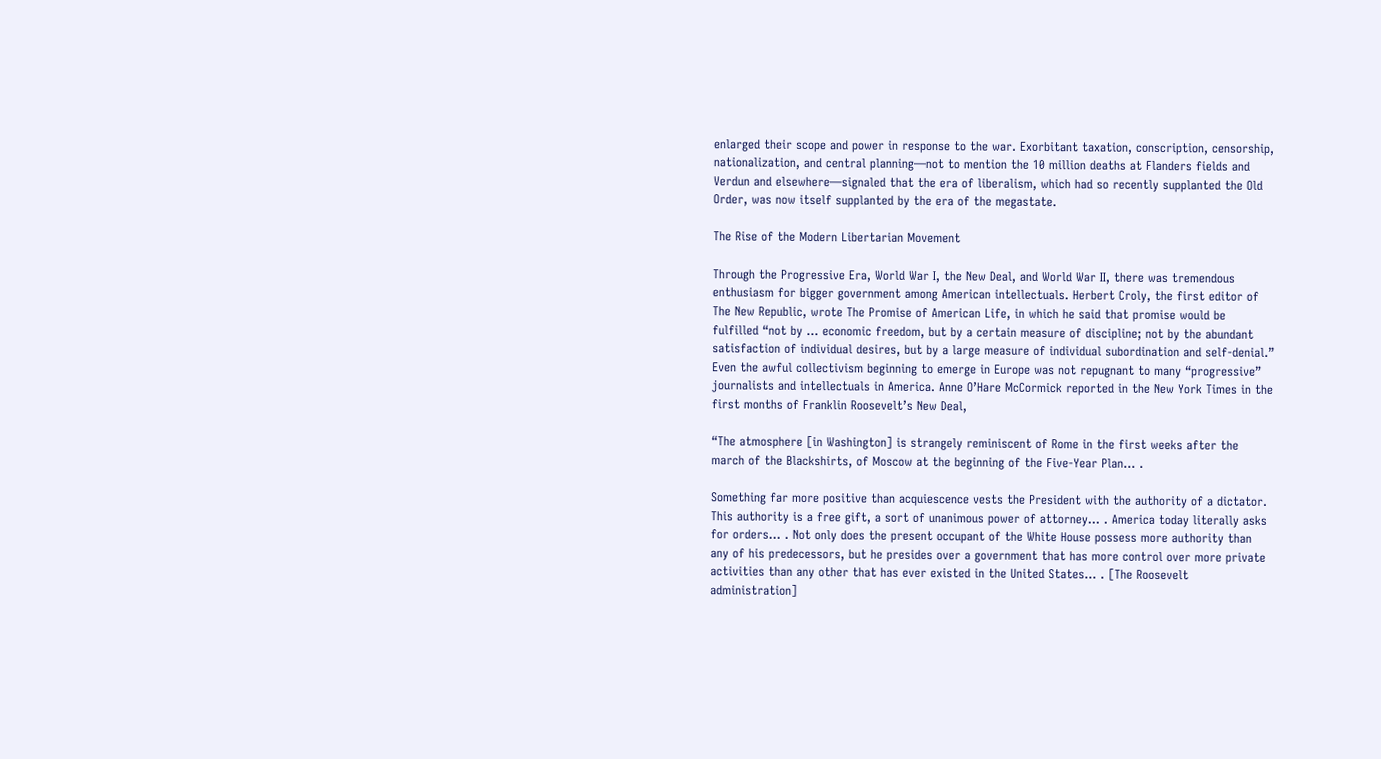enlarged their scope and power in response to the war. Exorbitant taxation, conscription, censorship, nationalization, and central planning—not to mention the 10 million deaths at Flanders fields and Verdun and elsewhere—signaled that the era of liberalism, which had so recently supplanted the Old Order, was now itself supplanted by the era of the megastate.

The Rise of the Modern Libertarian Movement

Through the Progressive Era, World War I, the New Deal, and World War II, there was tremendous enthusiasm for bigger government among American intellectuals. Herbert Croly, the first editor of The New Republic, wrote The Promise of American Life, in which he said that promise would be fulfilled “not by … economic freedom, but by a certain measure of discipline; not by the abundant satisfaction of individual desires, but by a large measure of individual subordination and self-denial.” Even the awful collectivism beginning to emerge in Europe was not repugnant to many “progressive” journalists and intellectuals in America. Anne O’Hare McCormick reported in the New York Times in the first months of Franklin Roosevelt’s New Deal,

“The atmosphere [in Washington] is strangely reminiscent of Rome in the first weeks after the march of the Blackshirts, of Moscow at the beginning of the Five-Year Plan… .

Something far more positive than acquiescence vests the President with the authority of a dictator. This authority is a free gift, a sort of unanimous power of attorney… . America today literally asks for orders… . Not only does the present occupant of the White House possess more authority than any of his predecessors, but he presides over a government that has more control over more private activities than any other that has ever existed in the United States… . [The Roosevelt administration]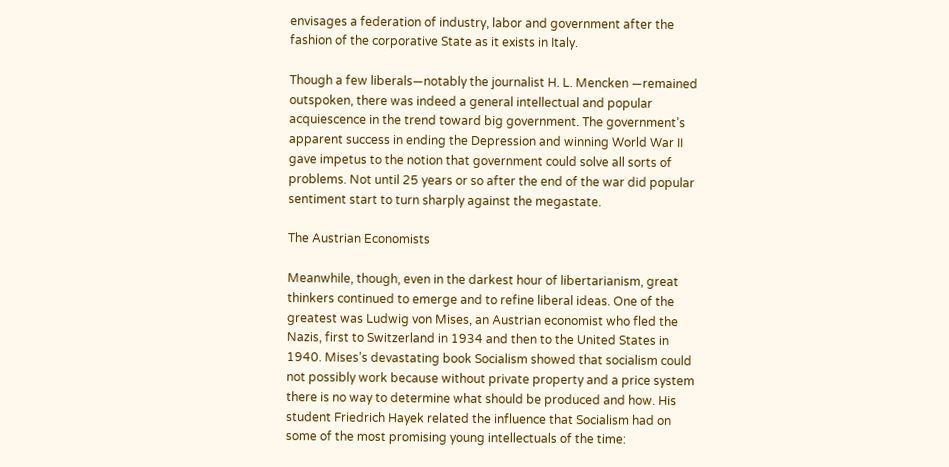envisages a federation of industry, labor and government after the fashion of the corporative State as it exists in Italy.

Though a few liberals—notably the journalist H. L. Mencken —remained outspoken, there was indeed a general intellectual and popular acquiescence in the trend toward big government. The government’s apparent success in ending the Depression and winning World War II gave impetus to the notion that government could solve all sorts of problems. Not until 25 years or so after the end of the war did popular sentiment start to turn sharply against the megastate.

The Austrian Economists

Meanwhile, though, even in the darkest hour of libertarianism, great thinkers continued to emerge and to refine liberal ideas. One of the greatest was Ludwig von Mises, an Austrian economist who fled the Nazis, first to Switzerland in 1934 and then to the United States in 1940. Mises’s devastating book Socialism showed that socialism could not possibly work because without private property and a price system there is no way to determine what should be produced and how. His student Friedrich Hayek related the influence that Socialism had on some of the most promising young intellectuals of the time: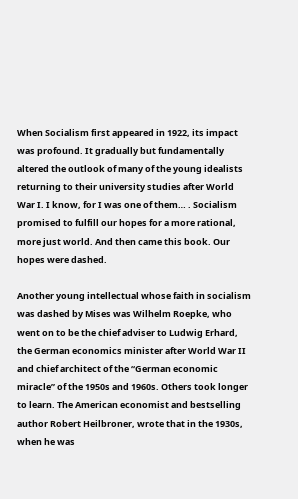When Socialism first appeared in 1922, its impact was profound. It gradually but fundamentally altered the outlook of many of the young idealists returning to their university studies after World War I. I know, for I was one of them… . Socialism promised to fulfill our hopes for a more rational, more just world. And then came this book. Our hopes were dashed.

Another young intellectual whose faith in socialism was dashed by Mises was Wilhelm Roepke, who went on to be the chief adviser to Ludwig Erhard, the German economics minister after World War II and chief architect of the “German economic miracle” of the 1950s and 1960s. Others took longer to learn. The American economist and bestselling author Robert Heilbroner, wrote that in the 1930s, when he was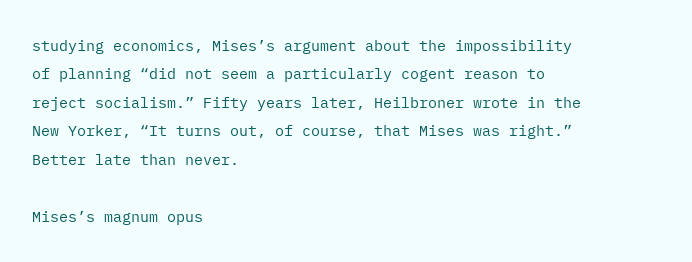studying economics, Mises’s argument about the impossibility of planning “did not seem a particularly cogent reason to reject socialism.” Fifty years later, Heilbroner wrote in the New Yorker, “It turns out, of course, that Mises was right.” Better late than never.

Mises’s magnum opus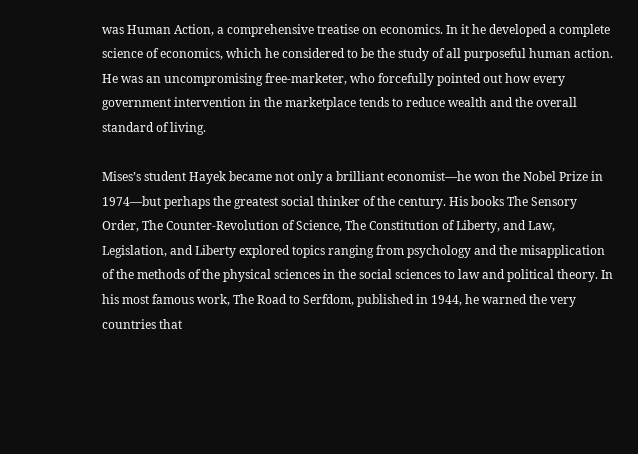was Human Action, a comprehensive treatise on economics. In it he developed a complete science of economics, which he considered to be the study of all purposeful human action. He was an uncompromising free-marketer, who forcefully pointed out how every government intervention in the marketplace tends to reduce wealth and the overall standard of living.

Mises’s student Hayek became not only a brilliant economist—he won the Nobel Prize in 1974—but perhaps the greatest social thinker of the century. His books The Sensory Order, The Counter-Revolution of Science, The Constitution of Liberty, and Law, Legislation, and Liberty explored topics ranging from psychology and the misapplication of the methods of the physical sciences in the social sciences to law and political theory. In his most famous work, The Road to Serfdom, published in 1944, he warned the very countries that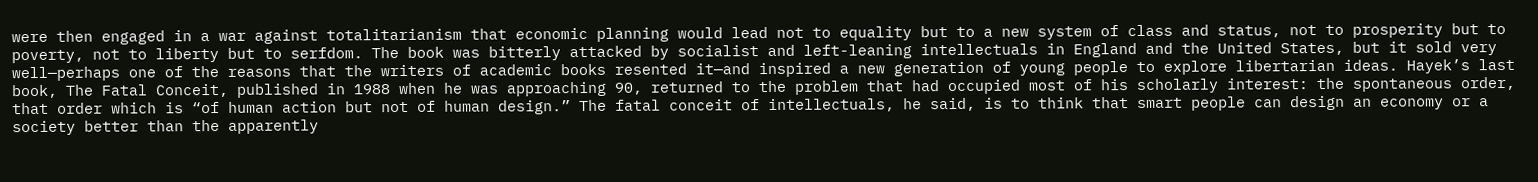were then engaged in a war against totalitarianism that economic planning would lead not to equality but to a new system of class and status, not to prosperity but to poverty, not to liberty but to serfdom. The book was bitterly attacked by socialist and left-leaning intellectuals in England and the United States, but it sold very well—perhaps one of the reasons that the writers of academic books resented it—and inspired a new generation of young people to explore libertarian ideas. Hayek’s last book, The Fatal Conceit, published in 1988 when he was approaching 90, returned to the problem that had occupied most of his scholarly interest: the spontaneous order, that order which is “of human action but not of human design.” The fatal conceit of intellectuals, he said, is to think that smart people can design an economy or a society better than the apparently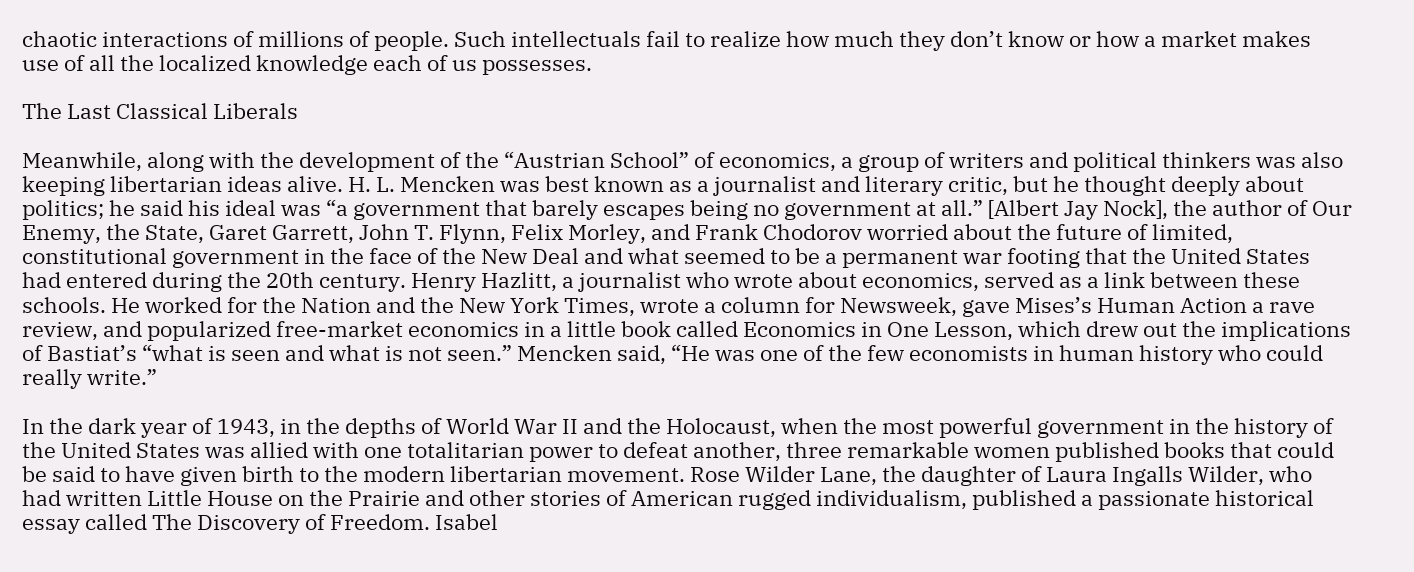chaotic interactions of millions of people. Such intellectuals fail to realize how much they don’t know or how a market makes use of all the localized knowledge each of us possesses.

The Last Classical Liberals

Meanwhile, along with the development of the “Austrian School” of economics, a group of writers and political thinkers was also keeping libertarian ideas alive. H. L. Mencken was best known as a journalist and literary critic, but he thought deeply about politics; he said his ideal was “a government that barely escapes being no government at all.” [Albert Jay Nock], the author of Our Enemy, the State, Garet Garrett, John T. Flynn, Felix Morley, and Frank Chodorov worried about the future of limited, constitutional government in the face of the New Deal and what seemed to be a permanent war footing that the United States had entered during the 20th century. Henry Hazlitt, a journalist who wrote about economics, served as a link between these schools. He worked for the Nation and the New York Times, wrote a column for Newsweek, gave Mises’s Human Action a rave review, and popularized free-market economics in a little book called Economics in One Lesson, which drew out the implications of Bastiat’s “what is seen and what is not seen.” Mencken said, “He was one of the few economists in human history who could really write.”

In the dark year of 1943, in the depths of World War II and the Holocaust, when the most powerful government in the history of the United States was allied with one totalitarian power to defeat another, three remarkable women published books that could be said to have given birth to the modern libertarian movement. Rose Wilder Lane, the daughter of Laura Ingalls Wilder, who had written Little House on the Prairie and other stories of American rugged individualism, published a passionate historical essay called The Discovery of Freedom. Isabel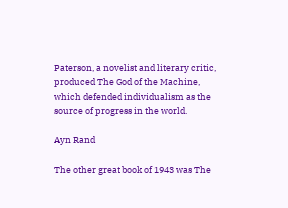Paterson, a novelist and literary critic, produced The God of the Machine, which defended individualism as the source of progress in the world.

Ayn Rand

The other great book of 1943 was The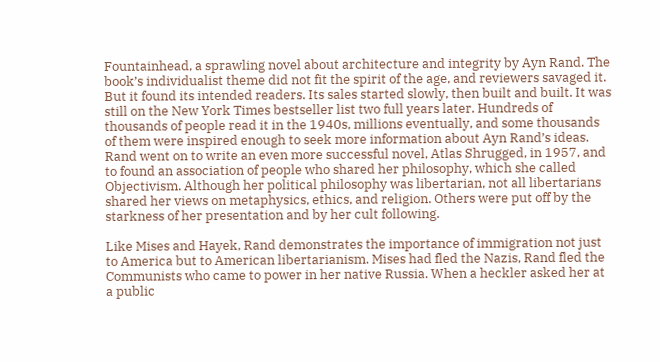Fountainhead, a sprawling novel about architecture and integrity by Ayn Rand. The book’s individualist theme did not fit the spirit of the age, and reviewers savaged it. But it found its intended readers. Its sales started slowly, then built and built. It was still on the New York Times bestseller list two full years later. Hundreds of thousands of people read it in the 1940s, millions eventually, and some thousands of them were inspired enough to seek more information about Ayn Rand’s ideas. Rand went on to write an even more successful novel, Atlas Shrugged, in 1957, and to found an association of people who shared her philosophy, which she called Objectivism. Although her political philosophy was libertarian, not all libertarians shared her views on metaphysics, ethics, and religion. Others were put off by the starkness of her presentation and by her cult following.

Like Mises and Hayek, Rand demonstrates the importance of immigration not just to America but to American libertarianism. Mises had fled the Nazis, Rand fled the Communists who came to power in her native Russia. When a heckler asked her at a public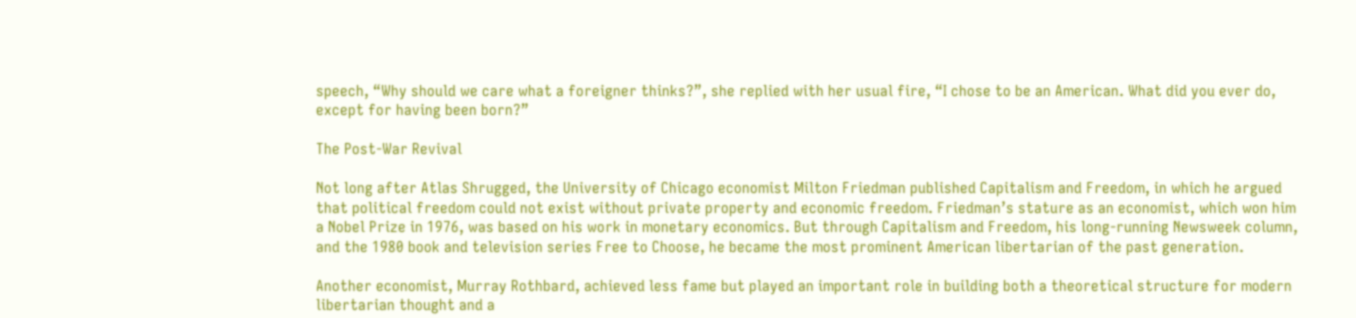speech, “Why should we care what a foreigner thinks?”, she replied with her usual fire, “I chose to be an American. What did you ever do, except for having been born?”

The Post-War Revival

Not long after Atlas Shrugged, the University of Chicago economist Milton Friedman published Capitalism and Freedom, in which he argued that political freedom could not exist without private property and economic freedom. Friedman’s stature as an economist, which won him a Nobel Prize in 1976, was based on his work in monetary economics. But through Capitalism and Freedom, his long-running Newsweek column, and the 1980 book and television series Free to Choose, he became the most prominent American libertarian of the past generation.

Another economist, Murray Rothbard, achieved less fame but played an important role in building both a theoretical structure for modern libertarian thought and a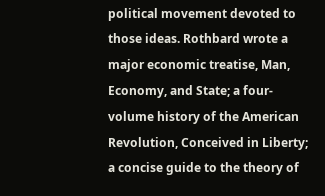political movement devoted to those ideas. Rothbard wrote a major economic treatise, Man, Economy, and State; a four-volume history of the American Revolution, Conceived in Liberty; a concise guide to the theory of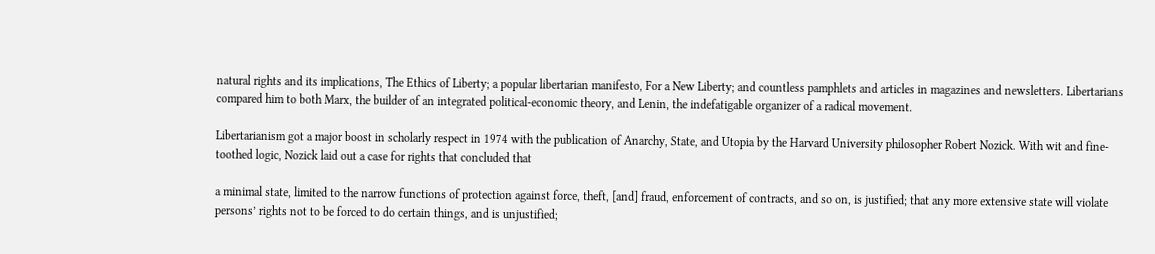natural rights and its implications, The Ethics of Liberty; a popular libertarian manifesto, For a New Liberty; and countless pamphlets and articles in magazines and newsletters. Libertarians compared him to both Marx, the builder of an integrated political-economic theory, and Lenin, the indefatigable organizer of a radical movement.

Libertarianism got a major boost in scholarly respect in 1974 with the publication of Anarchy, State, and Utopia by the Harvard University philosopher Robert Nozick. With wit and fine-toothed logic, Nozick laid out a case for rights that concluded that

a minimal state, limited to the narrow functions of protection against force, theft, [and] fraud, enforcement of contracts, and so on, is justified; that any more extensive state will violate persons’ rights not to be forced to do certain things, and is unjustified;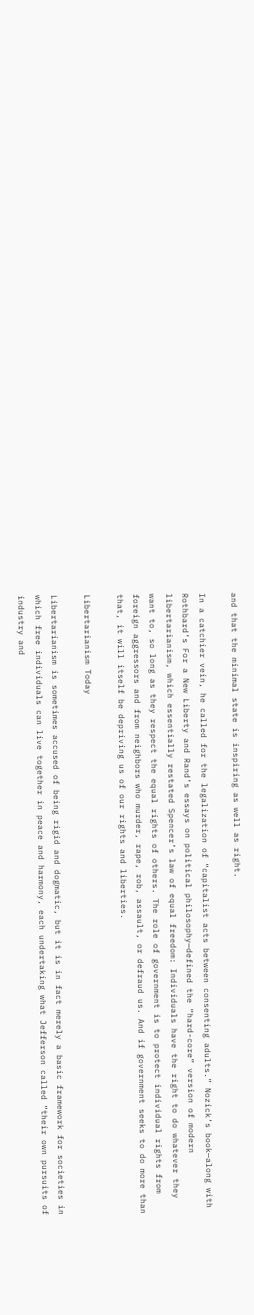and that the minimal state is inspiring as well as right.

In a catchier vein, he called for the legalization of “capitalist acts between consenting adults.” Nozick’s book—along with Rothbard’s For a New Liberty and Rand’s essays on political philosophy—defined the “hard-core” version of modern libertarianism, which essentially restated Spencer’s law of equal freedom: Individuals have the right to do whatever they want to, so long as they respect the equal rights of others. The role of government is to protect individual rights from foreign aggressors and from neighbors who murder, rape, rob, assault, or defraud us. And if government seeks to do more than that, it will itself be depriving us of our rights and liberties.

Libertarianism Today

Libertarianism is sometimes accused of being rigid and dogmatic, but it is in fact merely a basic framework for societies in which free individuals can live together in peace and harmony, each undertaking what Jefferson called “their own pursuits of industry and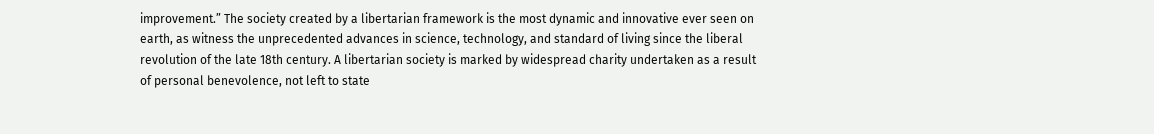improvement.” The society created by a libertarian framework is the most dynamic and innovative ever seen on earth, as witness the unprecedented advances in science, technology, and standard of living since the liberal revolution of the late 18th century. A libertarian society is marked by widespread charity undertaken as a result of personal benevolence, not left to state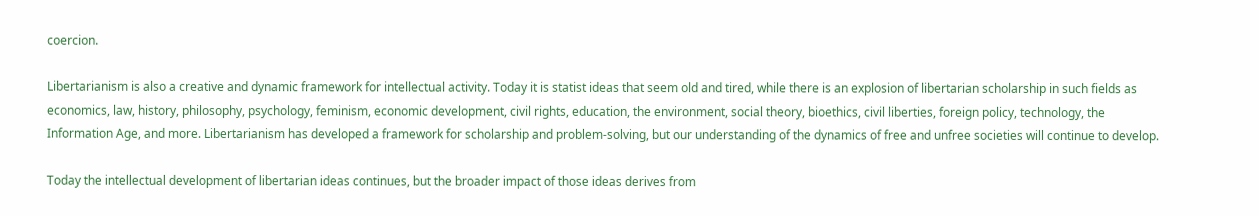coercion.

Libertarianism is also a creative and dynamic framework for intellectual activity. Today it is statist ideas that seem old and tired, while there is an explosion of libertarian scholarship in such fields as economics, law, history, philosophy, psychology, feminism, economic development, civil rights, education, the environment, social theory, bioethics, civil liberties, foreign policy, technology, the Information Age, and more. Libertarianism has developed a framework for scholarship and problem-solving, but our understanding of the dynamics of free and unfree societies will continue to develop.

Today the intellectual development of libertarian ideas continues, but the broader impact of those ideas derives from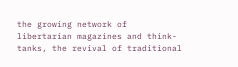the growing network of libertarian magazines and think-tanks, the revival of traditional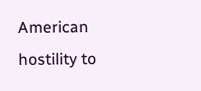American hostility to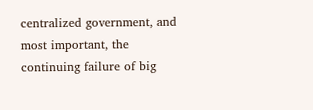centralized government, and most important, the continuing failure of big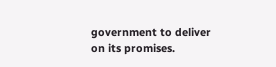government to deliver on its promises.